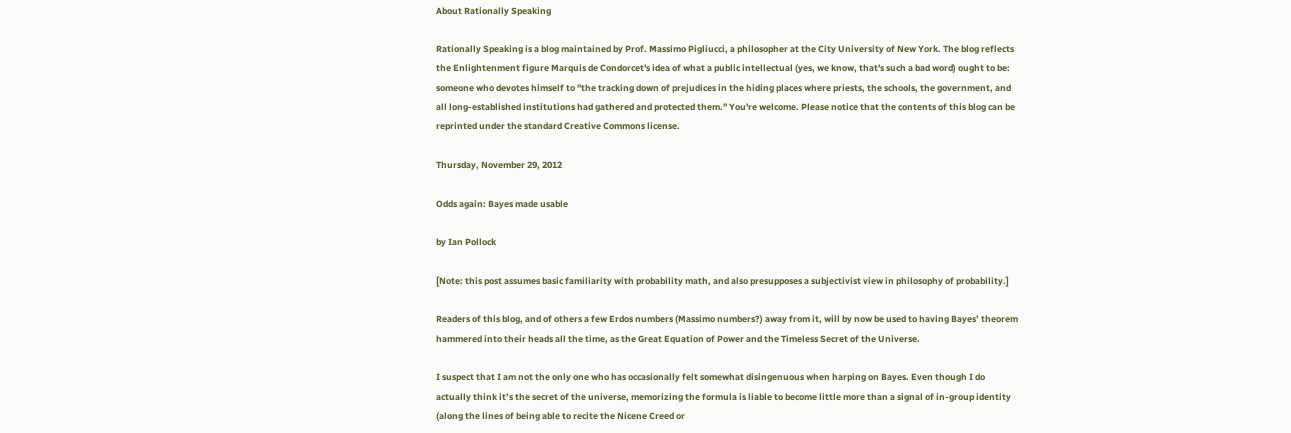About Rationally Speaking

Rationally Speaking is a blog maintained by Prof. Massimo Pigliucci, a philosopher at the City University of New York. The blog reflects the Enlightenment figure Marquis de Condorcet's idea of what a public intellectual (yes, we know, that's such a bad word) ought to be: someone who devotes himself to "the tracking down of prejudices in the hiding places where priests, the schools, the government, and all long-established institutions had gathered and protected them." You're welcome. Please notice that the contents of this blog can be reprinted under the standard Creative Commons license.

Thursday, November 29, 2012

Odds again: Bayes made usable

by Ian Pollock

[Note: this post assumes basic familiarity with probability math, and also presupposes a subjectivist view in philosophy of probability.]

Readers of this blog, and of others a few Erdos numbers (Massimo numbers?) away from it, will by now be used to having Bayes’ theorem hammered into their heads all the time, as the Great Equation of Power and the Timeless Secret of the Universe.

I suspect that I am not the only one who has occasionally felt somewhat disingenuous when harping on Bayes. Even though I do actually think it’s the secret of the universe, memorizing the formula is liable to become little more than a signal of in-group identity (along the lines of being able to recite the Nicene Creed or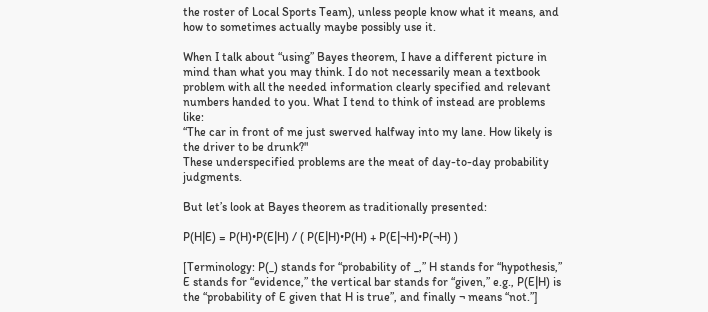the roster of Local Sports Team), unless people know what it means, and how to sometimes actually maybe possibly use it.

When I talk about “using” Bayes theorem, I have a different picture in mind than what you may think. I do not necessarily mean a textbook problem with all the needed information clearly specified and relevant numbers handed to you. What I tend to think of instead are problems like:
“The car in front of me just swerved halfway into my lane. How likely is the driver to be drunk?"
These underspecified problems are the meat of day-to-day probability judgments.

But let’s look at Bayes theorem as traditionally presented:

P(H|E) = P(H)•P(E|H) / ( P(E|H)•P(H) + P(E|¬H)•P(¬H) )

[Terminology: P(_) stands for “probability of _,” H stands for “hypothesis,” E stands for “evidence,” the vertical bar stands for “given,” e.g., P(E|H) is the “probability of E given that H is true”, and finally ¬ means “not.”]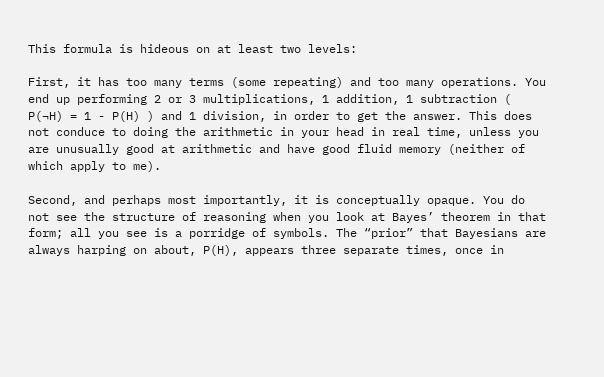This formula is hideous on at least two levels:

First, it has too many terms (some repeating) and too many operations. You end up performing 2 or 3 multiplications, 1 addition, 1 subtraction ( P(¬H) = 1 - P(H) ) and 1 division, in order to get the answer. This does not conduce to doing the arithmetic in your head in real time, unless you are unusually good at arithmetic and have good fluid memory (neither of which apply to me).

Second, and perhaps most importantly, it is conceptually opaque. You do not see the structure of reasoning when you look at Bayes’ theorem in that form; all you see is a porridge of symbols. The “prior” that Bayesians are always harping on about, P(H), appears three separate times, once in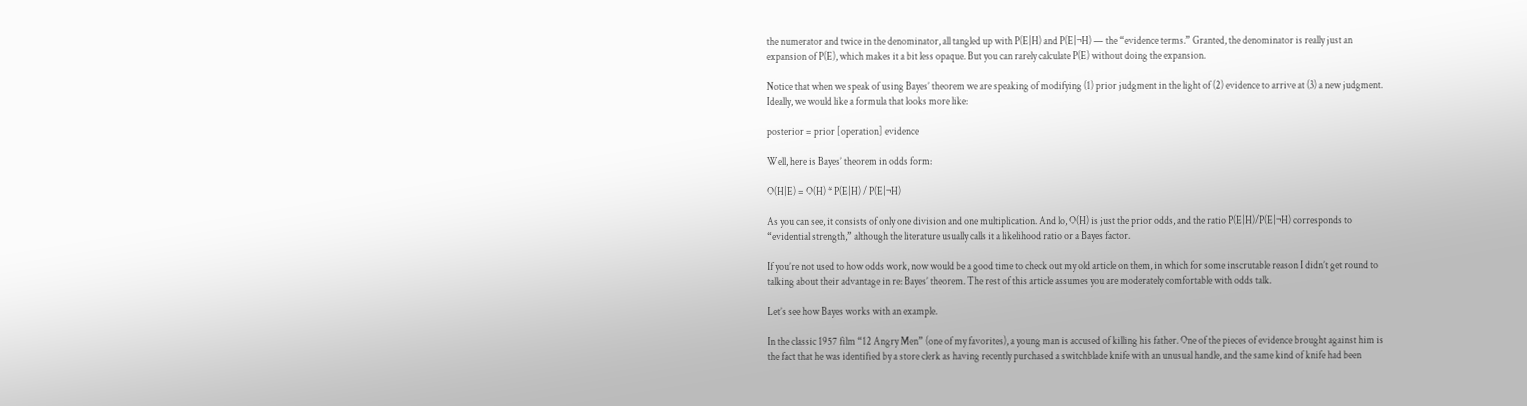the numerator and twice in the denominator, all tangled up with P(E|H) and P(E|¬H) — the “evidence terms.” Granted, the denominator is really just an expansion of P(E), which makes it a bit less opaque. But you can rarely calculate P(E) without doing the expansion.

Notice that when we speak of using Bayes’ theorem we are speaking of modifying (1) prior judgment in the light of (2) evidence to arrive at (3) a new judgment. Ideally, we would like a formula that looks more like:

posterior = prior [operation] evidence

Well, here is Bayes’ theorem in odds form:

O(H|E) = O(H) * P(E|H) / P(E|¬H)

As you can see, it consists of only one division and one multiplication. And lo, O(H) is just the prior odds, and the ratio P(E|H)/P(E|¬H) corresponds to “evidential strength,” although the literature usually calls it a likelihood ratio or a Bayes factor.

If you’re not used to how odds work, now would be a good time to check out my old article on them, in which for some inscrutable reason I didn’t get round to talking about their advantage in re: Bayes’ theorem. The rest of this article assumes you are moderately comfortable with odds talk.

Let’s see how Bayes works with an example.

In the classic 1957 film “12 Angry Men” (one of my favorites), a young man is accused of killing his father. One of the pieces of evidence brought against him is the fact that he was identified by a store clerk as having recently purchased a switchblade knife with an unusual handle, and the same kind of knife had been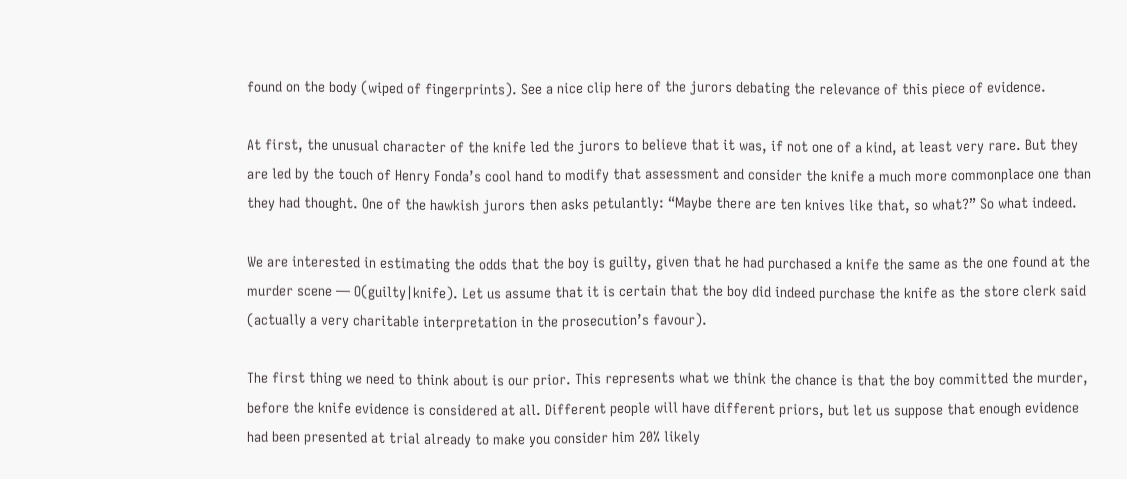found on the body (wiped of fingerprints). See a nice clip here of the jurors debating the relevance of this piece of evidence.

At first, the unusual character of the knife led the jurors to believe that it was, if not one of a kind, at least very rare. But they are led by the touch of Henry Fonda’s cool hand to modify that assessment and consider the knife a much more commonplace one than they had thought. One of the hawkish jurors then asks petulantly: “Maybe there are ten knives like that, so what?” So what indeed.

We are interested in estimating the odds that the boy is guilty, given that he had purchased a knife the same as the one found at the murder scene — O(guilty|knife). Let us assume that it is certain that the boy did indeed purchase the knife as the store clerk said (actually a very charitable interpretation in the prosecution’s favour).

The first thing we need to think about is our prior. This represents what we think the chance is that the boy committed the murder, before the knife evidence is considered at all. Different people will have different priors, but let us suppose that enough evidence had been presented at trial already to make you consider him 20% likely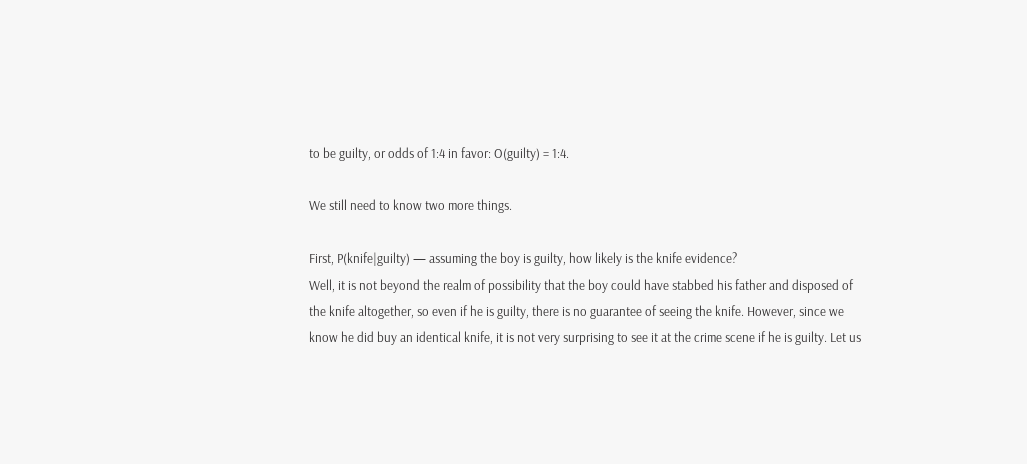to be guilty, or odds of 1:4 in favor: O(guilty) = 1:4.

We still need to know two more things.

First, P(knife|guilty) — assuming the boy is guilty, how likely is the knife evidence?
Well, it is not beyond the realm of possibility that the boy could have stabbed his father and disposed of the knife altogether, so even if he is guilty, there is no guarantee of seeing the knife. However, since we know he did buy an identical knife, it is not very surprising to see it at the crime scene if he is guilty. Let us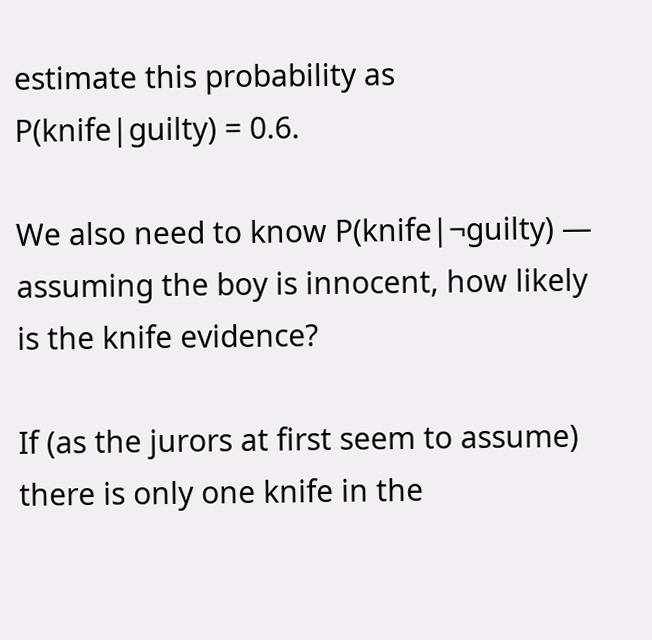estimate this probability as P(knife|guilty) = 0.6.

We also need to know P(knife|¬guilty) — assuming the boy is innocent, how likely is the knife evidence?

If (as the jurors at first seem to assume) there is only one knife in the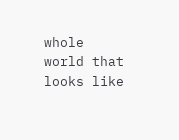whole world that looks like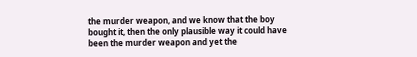the murder weapon, and we know that the boy bought it, then the only plausible way it could have been the murder weapon and yet the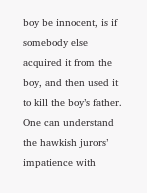boy be innocent, is if somebody else acquired it from the boy, and then used it to kill the boy’s father. One can understand the hawkish jurors’ impatience with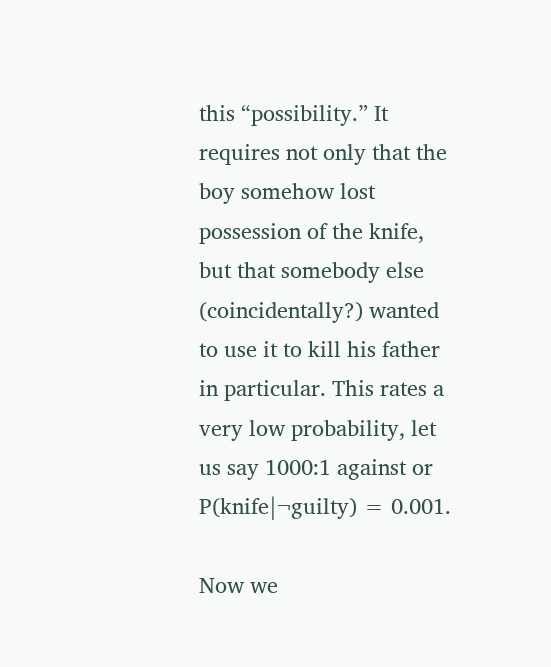this “possibility.” It requires not only that the boy somehow lost possession of the knife, but that somebody else (coincidentally?) wanted to use it to kill his father in particular. This rates a very low probability, let us say 1000:1 against or P(knife|¬guilty) = 0.001.

Now we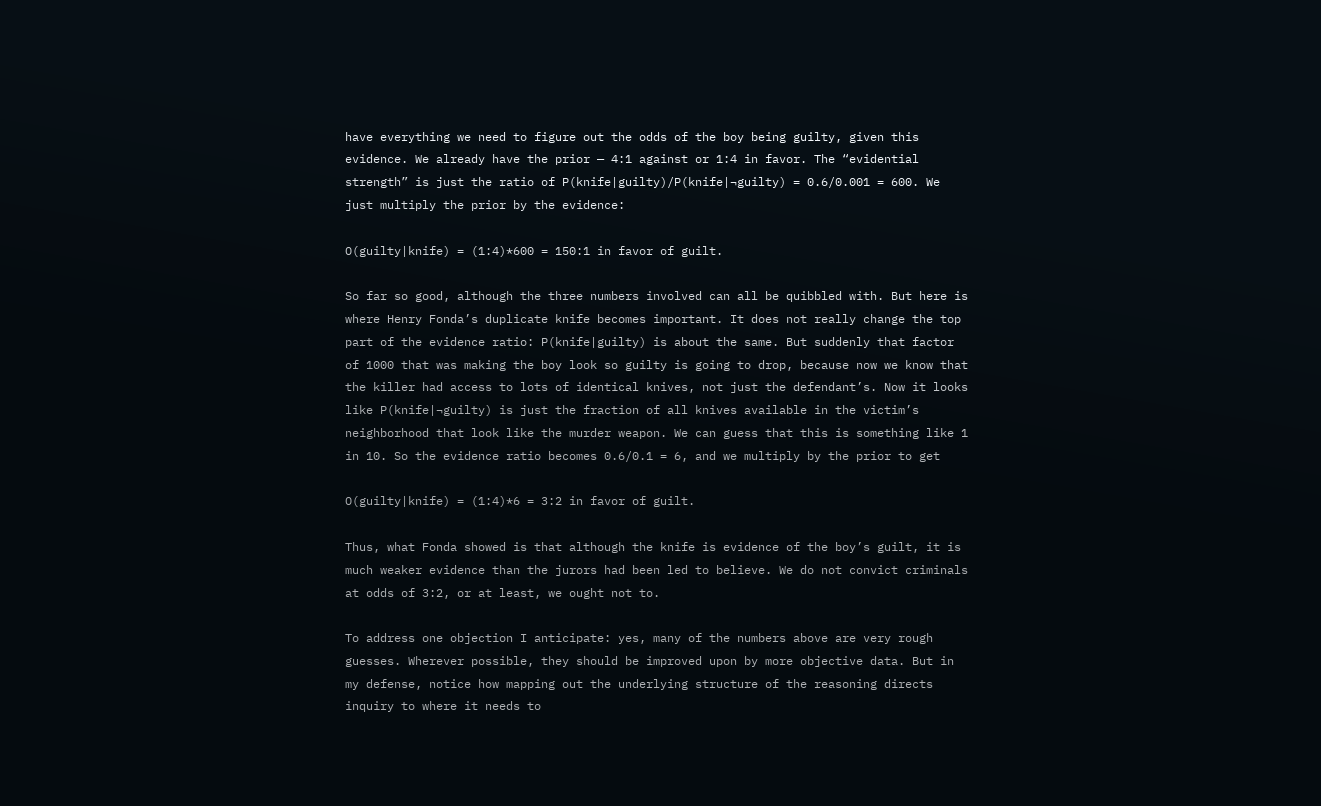have everything we need to figure out the odds of the boy being guilty, given this evidence. We already have the prior — 4:1 against or 1:4 in favor. The “evidential strength” is just the ratio of P(knife|guilty)/P(knife|¬guilty) = 0.6/0.001 = 600. We just multiply the prior by the evidence:

O(guilty|knife) = (1:4)*600 = 150:1 in favor of guilt.

So far so good, although the three numbers involved can all be quibbled with. But here is where Henry Fonda’s duplicate knife becomes important. It does not really change the top part of the evidence ratio: P(knife|guilty) is about the same. But suddenly that factor of 1000 that was making the boy look so guilty is going to drop, because now we know that the killer had access to lots of identical knives, not just the defendant’s. Now it looks like P(knife|¬guilty) is just the fraction of all knives available in the victim’s neighborhood that look like the murder weapon. We can guess that this is something like 1 in 10. So the evidence ratio becomes 0.6/0.1 = 6, and we multiply by the prior to get

O(guilty|knife) = (1:4)*6 = 3:2 in favor of guilt.

Thus, what Fonda showed is that although the knife is evidence of the boy’s guilt, it is much weaker evidence than the jurors had been led to believe. We do not convict criminals at odds of 3:2, or at least, we ought not to.

To address one objection I anticipate: yes, many of the numbers above are very rough guesses. Wherever possible, they should be improved upon by more objective data. But in my defense, notice how mapping out the underlying structure of the reasoning directs inquiry to where it needs to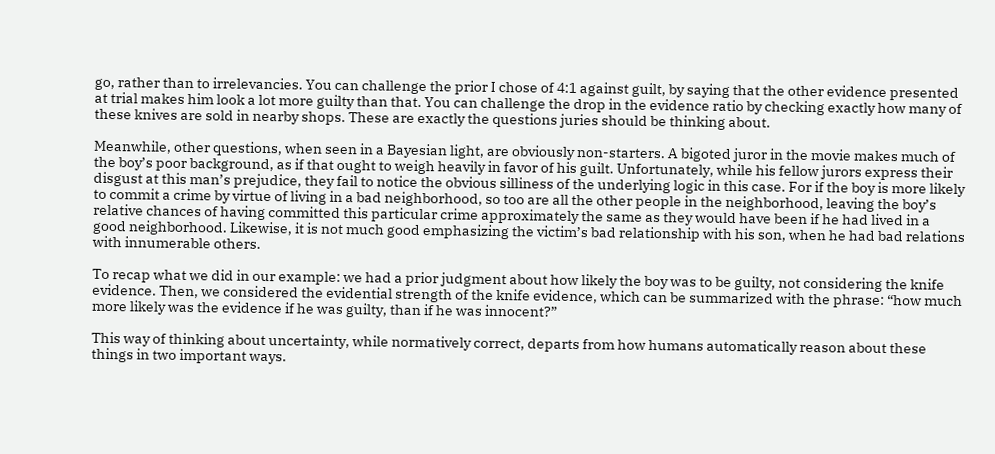go, rather than to irrelevancies. You can challenge the prior I chose of 4:1 against guilt, by saying that the other evidence presented at trial makes him look a lot more guilty than that. You can challenge the drop in the evidence ratio by checking exactly how many of these knives are sold in nearby shops. These are exactly the questions juries should be thinking about.

Meanwhile, other questions, when seen in a Bayesian light, are obviously non-starters. A bigoted juror in the movie makes much of the boy’s poor background, as if that ought to weigh heavily in favor of his guilt. Unfortunately, while his fellow jurors express their disgust at this man’s prejudice, they fail to notice the obvious silliness of the underlying logic in this case. For if the boy is more likely to commit a crime by virtue of living in a bad neighborhood, so too are all the other people in the neighborhood, leaving the boy’s relative chances of having committed this particular crime approximately the same as they would have been if he had lived in a good neighborhood. Likewise, it is not much good emphasizing the victim’s bad relationship with his son, when he had bad relations with innumerable others.

To recap what we did in our example: we had a prior judgment about how likely the boy was to be guilty, not considering the knife evidence. Then, we considered the evidential strength of the knife evidence, which can be summarized with the phrase: “how much more likely was the evidence if he was guilty, than if he was innocent?”

This way of thinking about uncertainty, while normatively correct, departs from how humans automatically reason about these things in two important ways.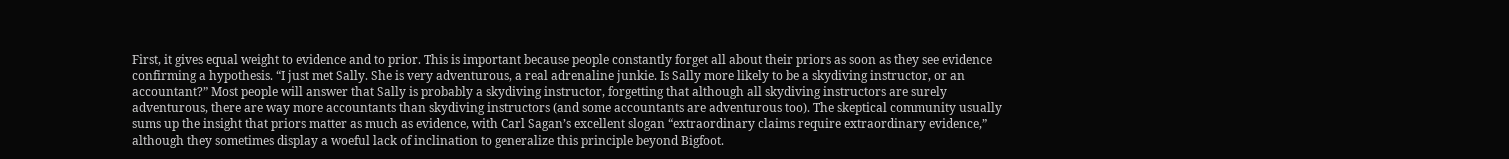First, it gives equal weight to evidence and to prior. This is important because people constantly forget all about their priors as soon as they see evidence confirming a hypothesis. “I just met Sally. She is very adventurous, a real adrenaline junkie. Is Sally more likely to be a skydiving instructor, or an accountant?” Most people will answer that Sally is probably a skydiving instructor, forgetting that although all skydiving instructors are surely adventurous, there are way more accountants than skydiving instructors (and some accountants are adventurous too). The skeptical community usually sums up the insight that priors matter as much as evidence, with Carl Sagan’s excellent slogan “extraordinary claims require extraordinary evidence,” although they sometimes display a woeful lack of inclination to generalize this principle beyond Bigfoot.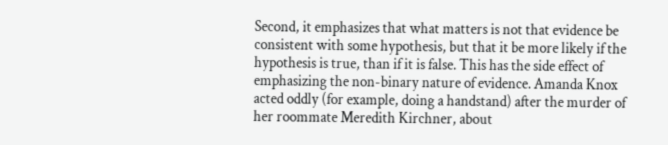Second, it emphasizes that what matters is not that evidence be consistent with some hypothesis, but that it be more likely if the hypothesis is true, than if it is false. This has the side effect of emphasizing the non-binary nature of evidence. Amanda Knox acted oddly (for example, doing a handstand) after the murder of her roommate Meredith Kirchner, about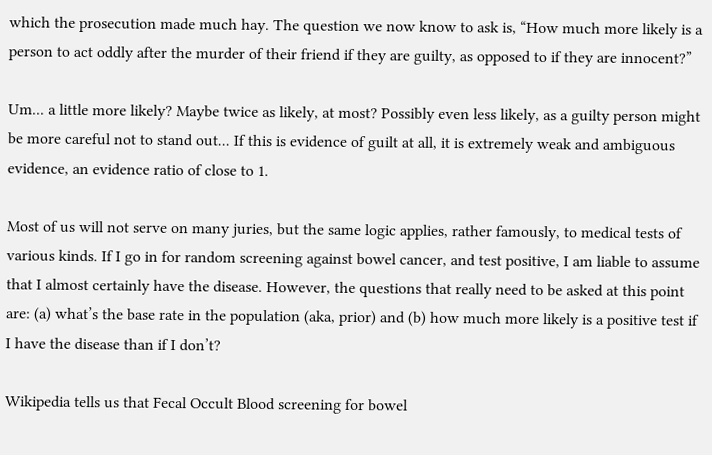which the prosecution made much hay. The question we now know to ask is, “How much more likely is a person to act oddly after the murder of their friend if they are guilty, as opposed to if they are innocent?”

Um... a little more likely? Maybe twice as likely, at most? Possibly even less likely, as a guilty person might be more careful not to stand out... If this is evidence of guilt at all, it is extremely weak and ambiguous evidence, an evidence ratio of close to 1.

Most of us will not serve on many juries, but the same logic applies, rather famously, to medical tests of various kinds. If I go in for random screening against bowel cancer, and test positive, I am liable to assume that I almost certainly have the disease. However, the questions that really need to be asked at this point are: (a) what’s the base rate in the population (aka, prior) and (b) how much more likely is a positive test if I have the disease than if I don’t?

Wikipedia tells us that Fecal Occult Blood screening for bowel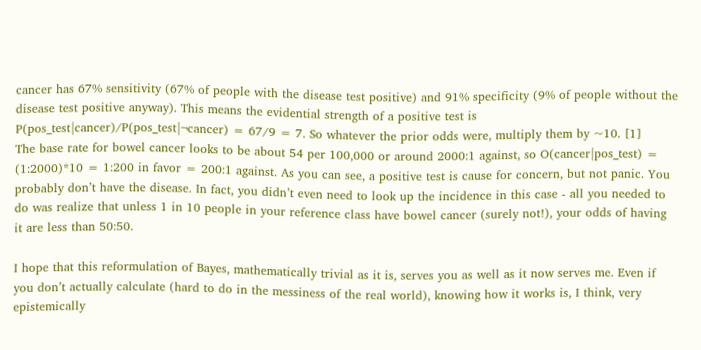cancer has 67% sensitivity (67% of people with the disease test positive) and 91% specificity (9% of people without the disease test positive anyway). This means the evidential strength of a positive test is P(pos_test|cancer)/P(pos_test|¬cancer) = 67/9 = 7. So whatever the prior odds were, multiply them by ~10. [1]
The base rate for bowel cancer looks to be about 54 per 100,000 or around 2000:1 against, so O(cancer|pos_test) = (1:2000)*10 = 1:200 in favor = 200:1 against. As you can see, a positive test is cause for concern, but not panic. You probably don’t have the disease. In fact, you didn’t even need to look up the incidence in this case - all you needed to do was realize that unless 1 in 10 people in your reference class have bowel cancer (surely not!), your odds of having it are less than 50:50.

I hope that this reformulation of Bayes, mathematically trivial as it is, serves you as well as it now serves me. Even if you don’t actually calculate (hard to do in the messiness of the real world), knowing how it works is, I think, very epistemically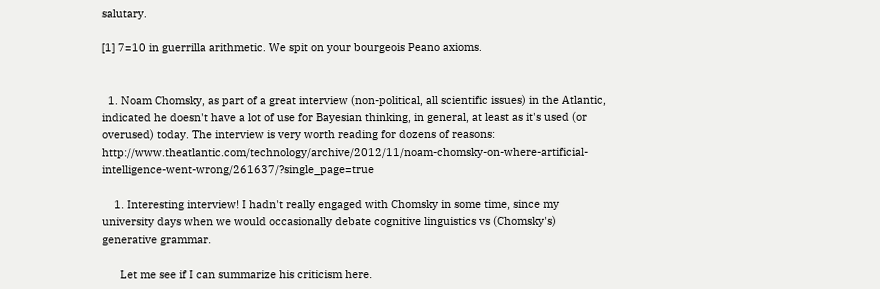salutary.

[1] 7=10 in guerrilla arithmetic. We spit on your bourgeois Peano axioms.


  1. Noam Chomsky, as part of a great interview (non-political, all scientific issues) in the Atlantic, indicated he doesn't have a lot of use for Bayesian thinking, in general, at least as it's used (or overused) today. The interview is very worth reading for dozens of reasons: http://www.theatlantic.com/technology/archive/2012/11/noam-chomsky-on-where-artificial-intelligence-went-wrong/261637/?single_page=true

    1. Interesting interview! I hadn't really engaged with Chomsky in some time, since my university days when we would occasionally debate cognitive linguistics vs (Chomsky's) generative grammar.

      Let me see if I can summarize his criticism here.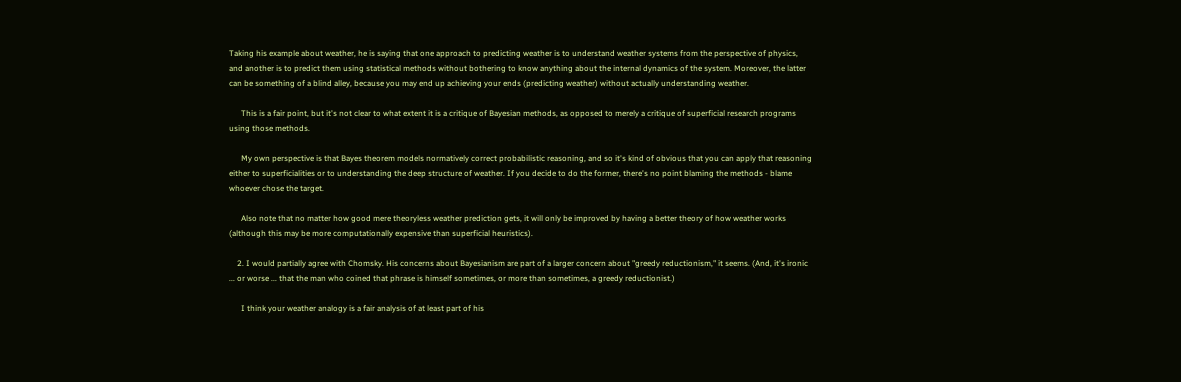Taking his example about weather, he is saying that one approach to predicting weather is to understand weather systems from the perspective of physics, and another is to predict them using statistical methods without bothering to know anything about the internal dynamics of the system. Moreover, the latter can be something of a blind alley, because you may end up achieving your ends (predicting weather) without actually understanding weather.

      This is a fair point, but it's not clear to what extent it is a critique of Bayesian methods, as opposed to merely a critique of superficial research programs using those methods.

      My own perspective is that Bayes theorem models normatively correct probabilistic reasoning, and so it's kind of obvious that you can apply that reasoning either to superficialities or to understanding the deep structure of weather. If you decide to do the former, there's no point blaming the methods - blame whoever chose the target.

      Also note that no matter how good mere theoryless weather prediction gets, it will only be improved by having a better theory of how weather works (although this may be more computationally expensive than superficial heuristics).

    2. I would partially agree with Chomsky. His concerns about Bayesianism are part of a larger concern about "greedy reductionism," it seems. (And, it's ironic ... or worse ... that the man who coined that phrase is himself sometimes, or more than sometimes, a greedy reductionist.)

      I think your weather analogy is a fair analysis of at least part of his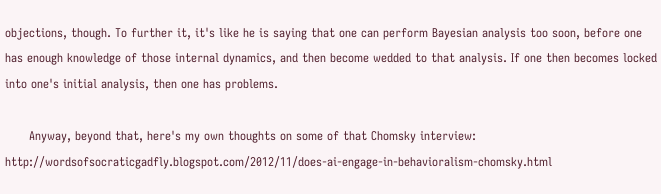objections, though. To further it, it's like he is saying that one can perform Bayesian analysis too soon, before one has enough knowledge of those internal dynamics, and then become wedded to that analysis. If one then becomes locked into one's initial analysis, then one has problems.

      Anyway, beyond that, here's my own thoughts on some of that Chomsky interview: http://wordsofsocraticgadfly.blogspot.com/2012/11/does-ai-engage-in-behavioralism-chomsky.html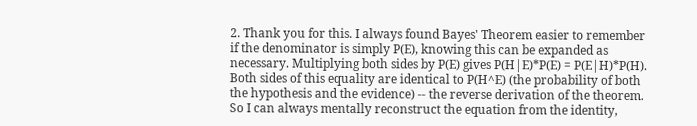2. Thank you for this. I always found Bayes' Theorem easier to remember if the denominator is simply P(E), knowing this can be expanded as necessary. Multiplying both sides by P(E) gives P(H|E)*P(E) = P(E|H)*P(H). Both sides of this equality are identical to P(H^E) (the probability of both the hypothesis and the evidence) -- the reverse derivation of the theorem. So I can always mentally reconstruct the equation from the identity,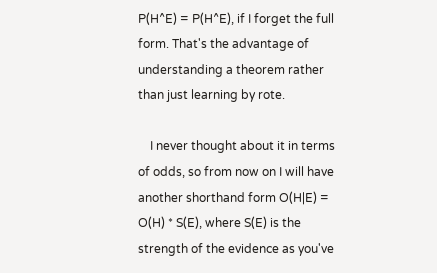P(H^E) = P(H^E), if I forget the full form. That's the advantage of understanding a theorem rather than just learning by rote.

    I never thought about it in terms of odds, so from now on I will have another shorthand form O(H|E) = O(H) * S(E), where S(E) is the strength of the evidence as you've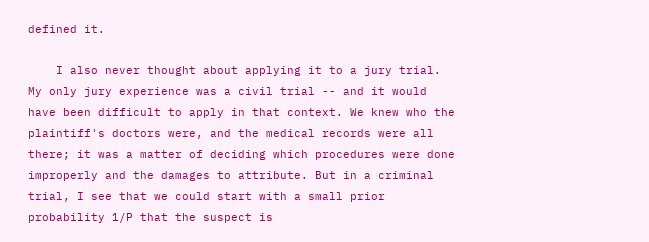defined it.

    I also never thought about applying it to a jury trial. My only jury experience was a civil trial -- and it would have been difficult to apply in that context. We knew who the plaintiff's doctors were, and the medical records were all there; it was a matter of deciding which procedures were done improperly and the damages to attribute. But in a criminal trial, I see that we could start with a small prior probability 1/P that the suspect is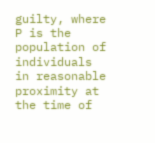guilty, where P is the population of individuals in reasonable proximity at the time of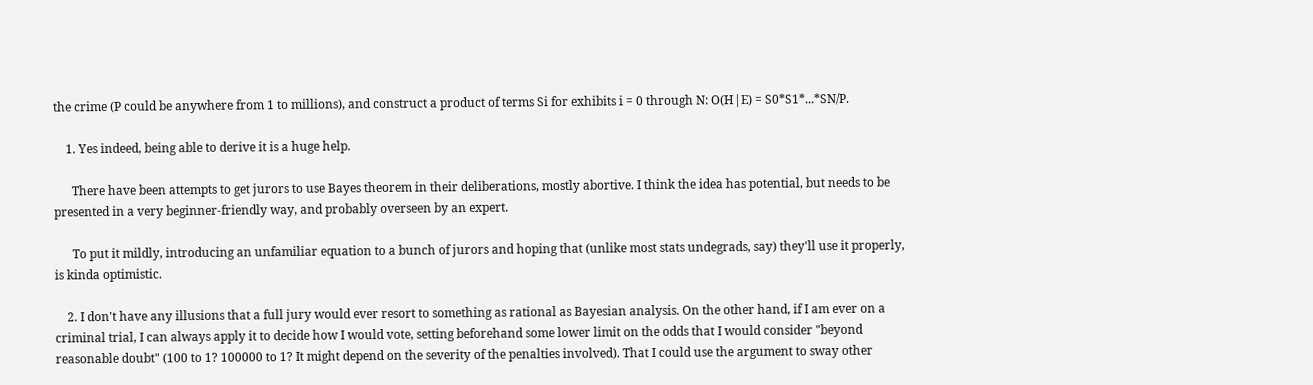the crime (P could be anywhere from 1 to millions), and construct a product of terms Si for exhibits i = 0 through N: O(H|E) = S0*S1*...*SN/P.

    1. Yes indeed, being able to derive it is a huge help.

      There have been attempts to get jurors to use Bayes theorem in their deliberations, mostly abortive. I think the idea has potential, but needs to be presented in a very beginner-friendly way, and probably overseen by an expert.

      To put it mildly, introducing an unfamiliar equation to a bunch of jurors and hoping that (unlike most stats undegrads, say) they'll use it properly, is kinda optimistic.

    2. I don't have any illusions that a full jury would ever resort to something as rational as Bayesian analysis. On the other hand, if I am ever on a criminal trial, I can always apply it to decide how I would vote, setting beforehand some lower limit on the odds that I would consider "beyond reasonable doubt" (100 to 1? 100000 to 1? It might depend on the severity of the penalties involved). That I could use the argument to sway other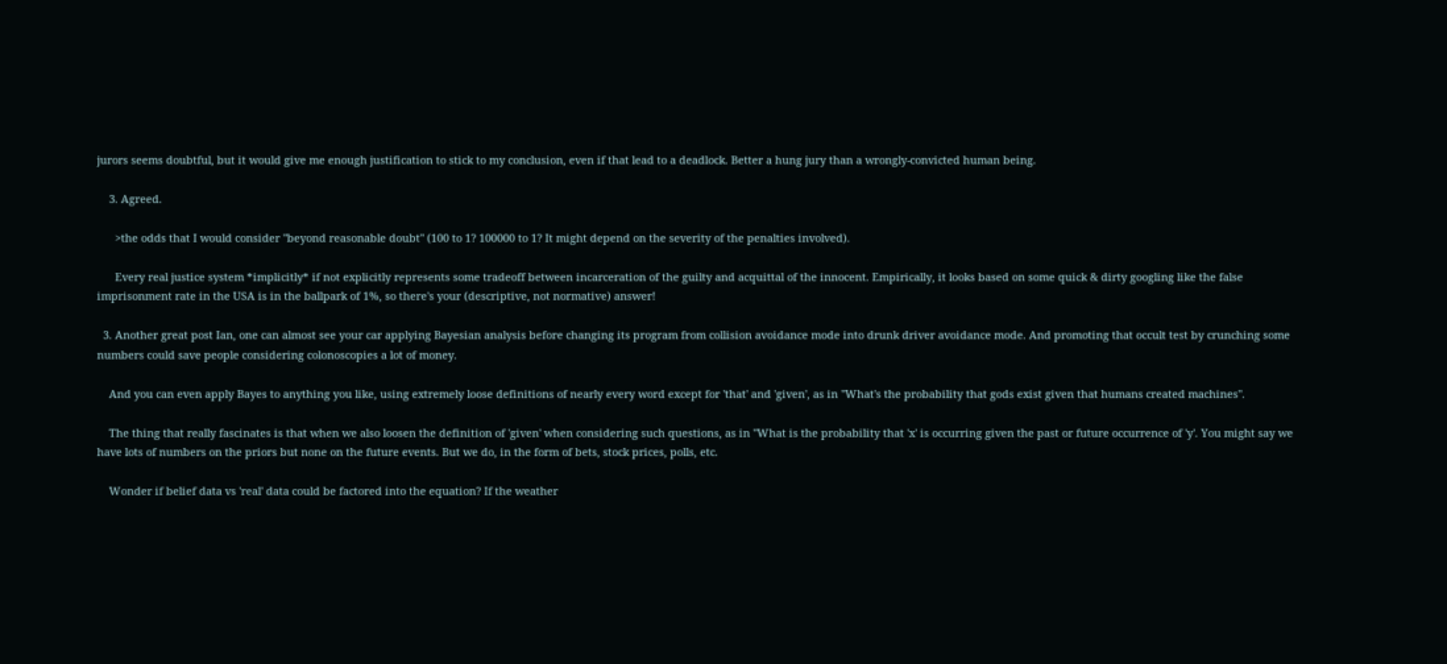jurors seems doubtful, but it would give me enough justification to stick to my conclusion, even if that lead to a deadlock. Better a hung jury than a wrongly-convicted human being.

    3. Agreed.

      >the odds that I would consider "beyond reasonable doubt" (100 to 1? 100000 to 1? It might depend on the severity of the penalties involved).

      Every real justice system *implicitly* if not explicitly represents some tradeoff between incarceration of the guilty and acquittal of the innocent. Empirically, it looks based on some quick & dirty googling like the false imprisonment rate in the USA is in the ballpark of 1%, so there's your (descriptive, not normative) answer!

  3. Another great post Ian, one can almost see your car applying Bayesian analysis before changing its program from collision avoidance mode into drunk driver avoidance mode. And promoting that occult test by crunching some numbers could save people considering colonoscopies a lot of money.

    And you can even apply Bayes to anything you like, using extremely loose definitions of nearly every word except for 'that' and 'given', as in "What's the probability that gods exist given that humans created machines".

    The thing that really fascinates is that when we also loosen the definition of 'given' when considering such questions, as in "What is the probability that 'x' is occurring given the past or future occurrence of 'y'. You might say we have lots of numbers on the priors but none on the future events. But we do, in the form of bets, stock prices, polls, etc.

    Wonder if belief data vs 'real' data could be factored into the equation? If the weather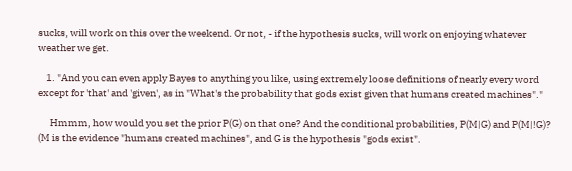sucks, will work on this over the weekend. Or not, - if the hypothesis sucks, will work on enjoying whatever weather we get.

    1. "And you can even apply Bayes to anything you like, using extremely loose definitions of nearly every word except for 'that' and 'given', as in "What's the probability that gods exist given that humans created machines"."

      Hmmm, how would you set the prior P(G) on that one? And the conditional probabilities, P(M|G) and P(M|!G)? (M is the evidence "humans created machines", and G is the hypothesis "gods exist".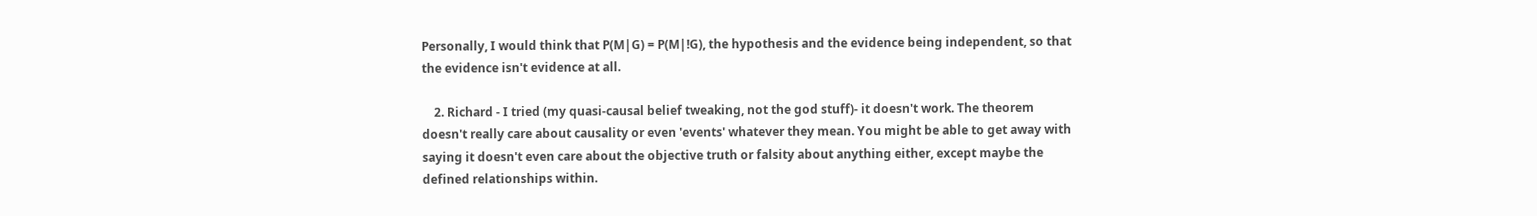Personally, I would think that P(M|G) = P(M|!G), the hypothesis and the evidence being independent, so that the evidence isn't evidence at all.

    2. Richard - I tried (my quasi-causal belief tweaking, not the god stuff)- it doesn't work. The theorem doesn't really care about causality or even 'events' whatever they mean. You might be able to get away with saying it doesn't even care about the objective truth or falsity about anything either, except maybe the defined relationships within.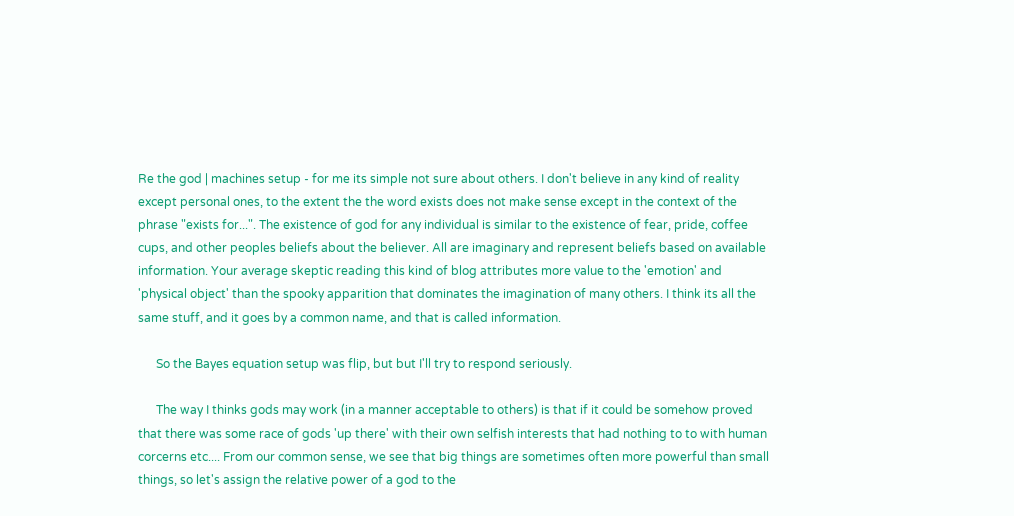Re the god | machines setup - for me its simple not sure about others. I don't believe in any kind of reality except personal ones, to the extent the the word exists does not make sense except in the context of the phrase "exists for...". The existence of god for any individual is similar to the existence of fear, pride, coffee cups, and other peoples beliefs about the believer. All are imaginary and represent beliefs based on available information. Your average skeptic reading this kind of blog attributes more value to the 'emotion' and 'physical object' than the spooky apparition that dominates the imagination of many others. I think its all the same stuff, and it goes by a common name, and that is called information.

      So the Bayes equation setup was flip, but but I'll try to respond seriously.

      The way I thinks gods may work (in a manner acceptable to others) is that if it could be somehow proved that there was some race of gods 'up there' with their own selfish interests that had nothing to to with human corcerns etc.... From our common sense, we see that big things are sometimes often more powerful than small things, so let's assign the relative power of a god to the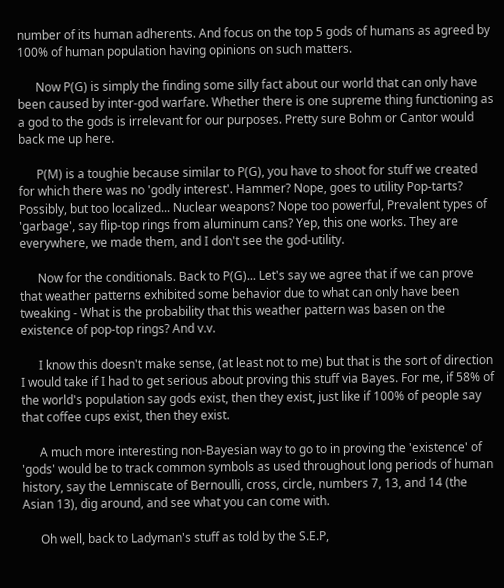number of its human adherents. And focus on the top 5 gods of humans as agreed by 100% of human population having opinions on such matters.

      Now P(G) is simply the finding some silly fact about our world that can only have been caused by inter-god warfare. Whether there is one supreme thing functioning as a god to the gods is irrelevant for our purposes. Pretty sure Bohm or Cantor would back me up here.

      P(M) is a toughie because similar to P(G), you have to shoot for stuff we created for which there was no 'godly interest'. Hammer? Nope, goes to utility Pop-tarts? Possibly, but too localized... Nuclear weapons? Nope too powerful, Prevalent types of 'garbage', say flip-top rings from aluminum cans? Yep, this one works. They are everywhere, we made them, and I don't see the god-utility.

      Now for the conditionals. Back to P(G)... Let's say we agree that if we can prove that weather patterns exhibited some behavior due to what can only have been tweaking - What is the probability that this weather pattern was basen on the existence of pop-top rings? And v.v.

      I know this doesn't make sense, (at least not to me) but that is the sort of direction I would take if I had to get serious about proving this stuff via Bayes. For me, if 58% of the world's population say gods exist, then they exist, just like if 100% of people say that coffee cups exist, then they exist.

      A much more interesting non-Bayesian way to go to in proving the 'existence' of 'gods' would be to track common symbols as used throughout long periods of human history, say the Lemniscate of Bernoulli, cross, circle, numbers 7, 13, and 14 (the Asian 13), dig around, and see what you can come with.

      Oh well, back to Ladyman's stuff as told by the S.E.P,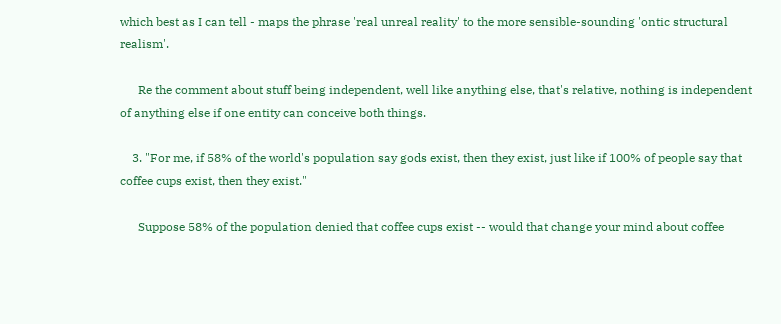which best as I can tell - maps the phrase 'real unreal reality' to the more sensible-sounding 'ontic structural realism'.

      Re the comment about stuff being independent, well like anything else, that's relative, nothing is independent of anything else if one entity can conceive both things.

    3. "For me, if 58% of the world's population say gods exist, then they exist, just like if 100% of people say that coffee cups exist, then they exist."

      Suppose 58% of the population denied that coffee cups exist -- would that change your mind about coffee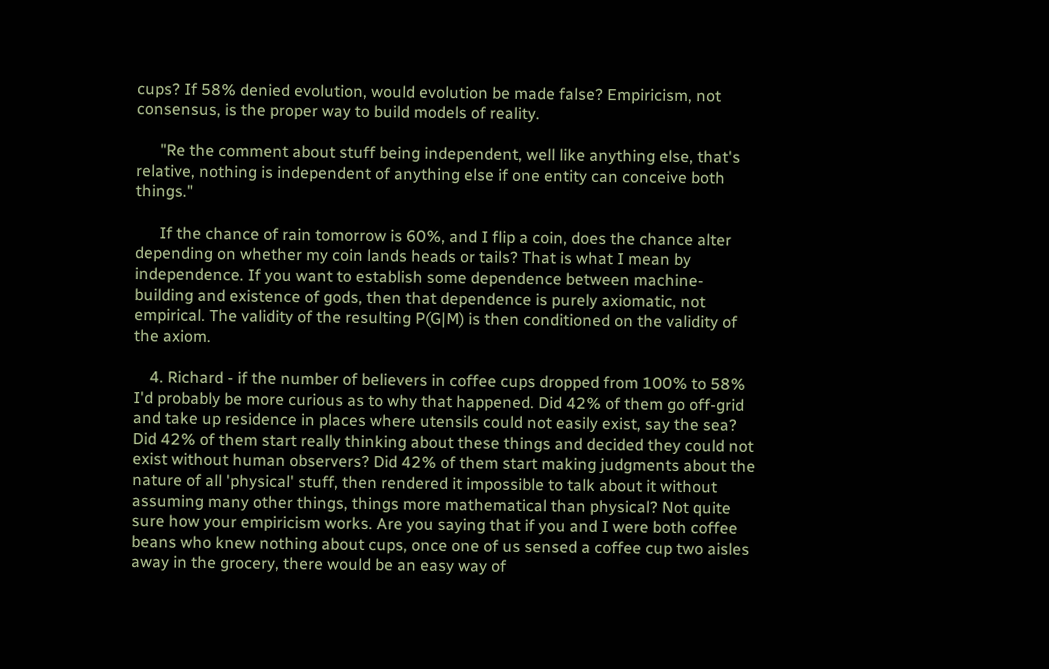cups? If 58% denied evolution, would evolution be made false? Empiricism, not consensus, is the proper way to build models of reality.

      "Re the comment about stuff being independent, well like anything else, that's relative, nothing is independent of anything else if one entity can conceive both things."

      If the chance of rain tomorrow is 60%, and I flip a coin, does the chance alter depending on whether my coin lands heads or tails? That is what I mean by independence. If you want to establish some dependence between machine-building and existence of gods, then that dependence is purely axiomatic, not empirical. The validity of the resulting P(G|M) is then conditioned on the validity of the axiom.

    4. Richard - if the number of believers in coffee cups dropped from 100% to 58% I'd probably be more curious as to why that happened. Did 42% of them go off-grid and take up residence in places where utensils could not easily exist, say the sea? Did 42% of them start really thinking about these things and decided they could not exist without human observers? Did 42% of them start making judgments about the nature of all 'physical' stuff, then rendered it impossible to talk about it without assuming many other things, things more mathematical than physical? Not quite sure how your empiricism works. Are you saying that if you and I were both coffee beans who knew nothing about cups, once one of us sensed a coffee cup two aisles away in the grocery, there would be an easy way of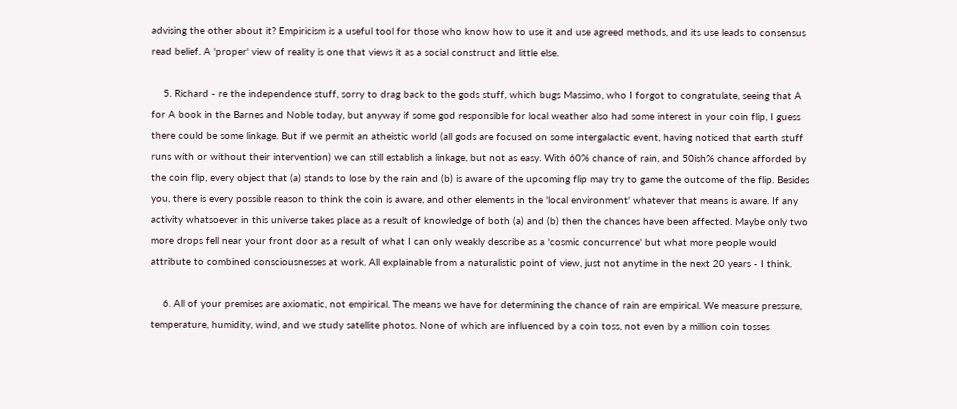advising the other about it? Empiricism is a useful tool for those who know how to use it and use agreed methods, and its use leads to consensus read belief. A 'proper' view of reality is one that views it as a social construct and little else.

    5. Richard - re the independence stuff, sorry to drag back to the gods stuff, which bugs Massimo, who I forgot to congratulate, seeing that A for A book in the Barnes and Noble today, but anyway if some god responsible for local weather also had some interest in your coin flip, I guess there could be some linkage. But if we permit an atheistic world (all gods are focused on some intergalactic event, having noticed that earth stuff runs with or without their intervention) we can still establish a linkage, but not as easy. With 60% chance of rain, and 50ish% chance afforded by the coin flip, every object that (a) stands to lose by the rain and (b) is aware of the upcoming flip may try to game the outcome of the flip. Besides you, there is every possible reason to think the coin is aware, and other elements in the 'local environment' whatever that means is aware. If any activity whatsoever in this universe takes place as a result of knowledge of both (a) and (b) then the chances have been affected. Maybe only two more drops fell near your front door as a result of what I can only weakly describe as a 'cosmic concurrence' but what more people would attribute to combined consciousnesses at work. All explainable from a naturalistic point of view, just not anytime in the next 20 years - I think.

    6. All of your premises are axiomatic, not empirical. The means we have for determining the chance of rain are empirical. We measure pressure, temperature, humidity, wind, and we study satellite photos. None of which are influenced by a coin toss, not even by a million coin tosses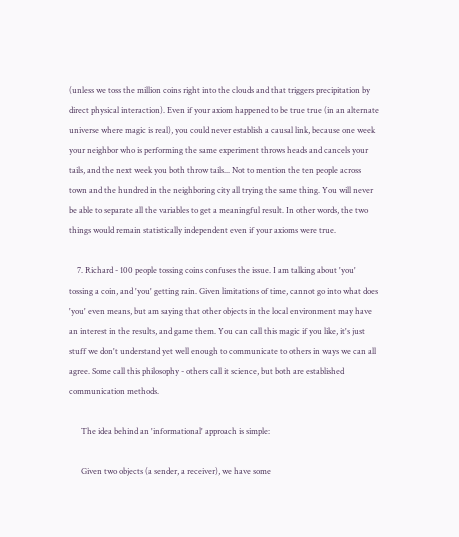(unless we toss the million coins right into the clouds and that triggers precipitation by direct physical interaction). Even if your axiom happened to be true true (in an alternate universe where magic is real), you could never establish a causal link, because one week your neighbor who is performing the same experiment throws heads and cancels your tails, and the next week you both throw tails... Not to mention the ten people across town and the hundred in the neighboring city all trying the same thing. You will never be able to separate all the variables to get a meaningful result. In other words, the two things would remain statistically independent even if your axioms were true.

    7. Richard - 100 people tossing coins confuses the issue. I am talking about 'you' tossing a coin, and 'you' getting rain. Given limitations of time, cannot go into what does 'you' even means, but am saying that other objects in the local environment may have an interest in the results, and game them. You can call this magic if you like, it's just stuff we don't understand yet well enough to communicate to others in ways we can all agree. Some call this philosophy - others call it science, but both are established communication methods.

      The idea behind an 'informational' approach is simple:

      Given two objects (a sender, a receiver), we have some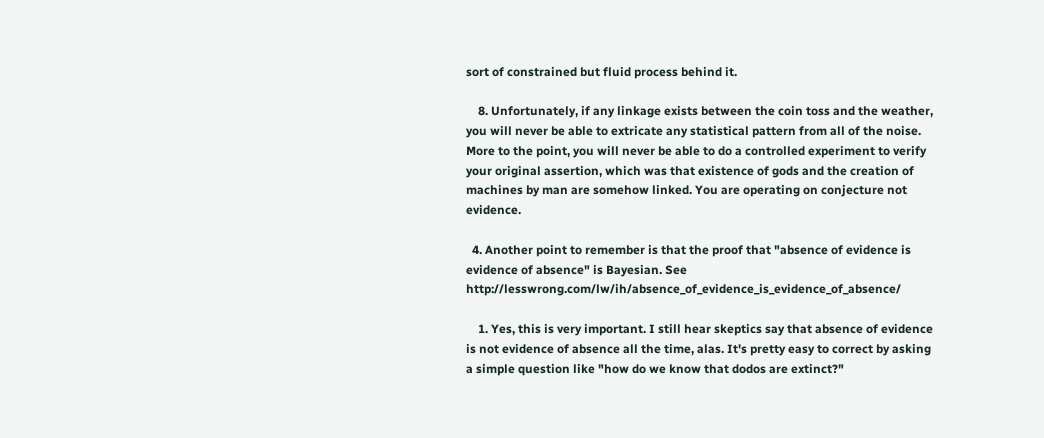sort of constrained but fluid process behind it.

    8. Unfortunately, if any linkage exists between the coin toss and the weather, you will never be able to extricate any statistical pattern from all of the noise. More to the point, you will never be able to do a controlled experiment to verify your original assertion, which was that existence of gods and the creation of machines by man are somehow linked. You are operating on conjecture not evidence.

  4. Another point to remember is that the proof that "absence of evidence is evidence of absence" is Bayesian. See http://lesswrong.com/lw/ih/absence_of_evidence_is_evidence_of_absence/

    1. Yes, this is very important. I still hear skeptics say that absence of evidence is not evidence of absence all the time, alas. It's pretty easy to correct by asking a simple question like "how do we know that dodos are extinct?"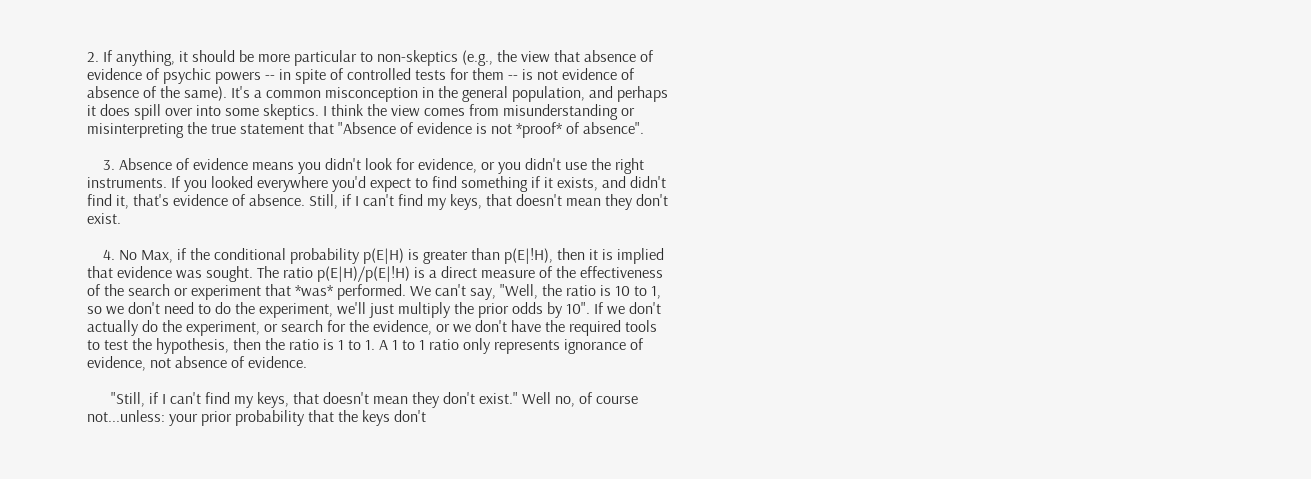2. If anything, it should be more particular to non-skeptics (e.g., the view that absence of evidence of psychic powers -- in spite of controlled tests for them -- is not evidence of absence of the same). It's a common misconception in the general population, and perhaps it does spill over into some skeptics. I think the view comes from misunderstanding or misinterpreting the true statement that "Absence of evidence is not *proof* of absence".

    3. Absence of evidence means you didn't look for evidence, or you didn't use the right instruments. If you looked everywhere you'd expect to find something if it exists, and didn't find it, that's evidence of absence. Still, if I can't find my keys, that doesn't mean they don't exist.

    4. No Max, if the conditional probability p(E|H) is greater than p(E|!H), then it is implied that evidence was sought. The ratio p(E|H)/p(E|!H) is a direct measure of the effectiveness of the search or experiment that *was* performed. We can't say, "Well, the ratio is 10 to 1, so we don't need to do the experiment, we'll just multiply the prior odds by 10". If we don't actually do the experiment, or search for the evidence, or we don't have the required tools to test the hypothesis, then the ratio is 1 to 1. A 1 to 1 ratio only represents ignorance of evidence, not absence of evidence.

      "Still, if I can't find my keys, that doesn't mean they don't exist." Well no, of course not...unless: your prior probability that the keys don't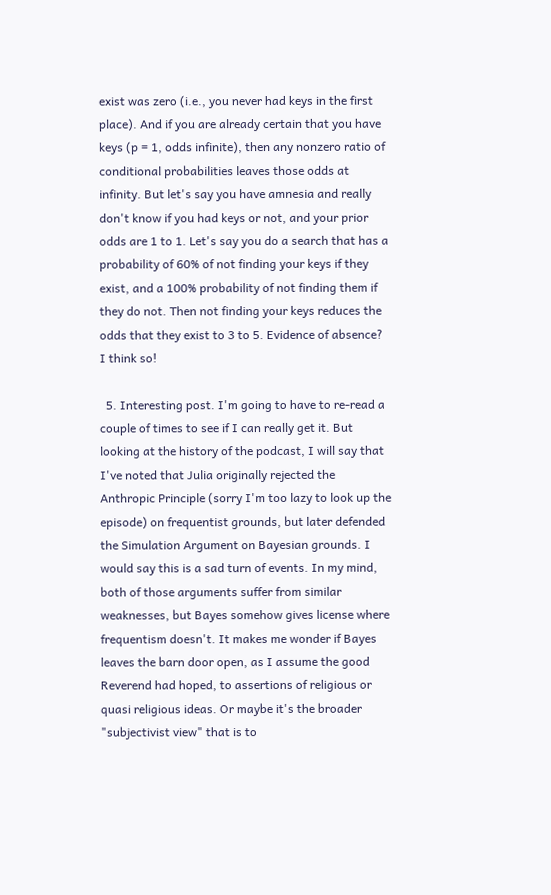exist was zero (i.e., you never had keys in the first place). And if you are already certain that you have keys (p = 1, odds infinite), then any nonzero ratio of conditional probabilities leaves those odds at infinity. But let's say you have amnesia and really don't know if you had keys or not, and your prior odds are 1 to 1. Let's say you do a search that has a probability of 60% of not finding your keys if they exist, and a 100% probability of not finding them if they do not. Then not finding your keys reduces the odds that they exist to 3 to 5. Evidence of absence? I think so!

  5. Interesting post. I'm going to have to re-read a couple of times to see if I can really get it. But looking at the history of the podcast, I will say that I've noted that Julia originally rejected the Anthropic Principle (sorry I'm too lazy to look up the episode) on frequentist grounds, but later defended the Simulation Argument on Bayesian grounds. I would say this is a sad turn of events. In my mind, both of those arguments suffer from similar weaknesses, but Bayes somehow gives license where frequentism doesn't. It makes me wonder if Bayes leaves the barn door open, as I assume the good Reverend had hoped, to assertions of religious or quasi religious ideas. Or maybe it's the broader "subjectivist view" that is to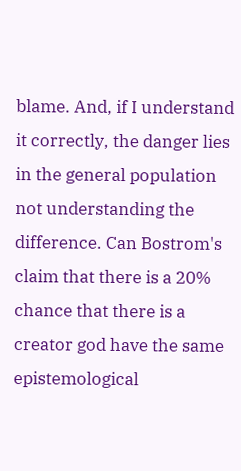blame. And, if I understand it correctly, the danger lies in the general population not understanding the difference. Can Bostrom's claim that there is a 20% chance that there is a creator god have the same epistemological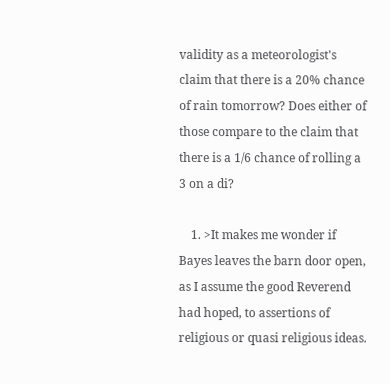validity as a meteorologist's claim that there is a 20% chance of rain tomorrow? Does either of those compare to the claim that there is a 1/6 chance of rolling a 3 on a di?

    1. >It makes me wonder if Bayes leaves the barn door open, as I assume the good Reverend had hoped, to assertions of religious or quasi religious ideas.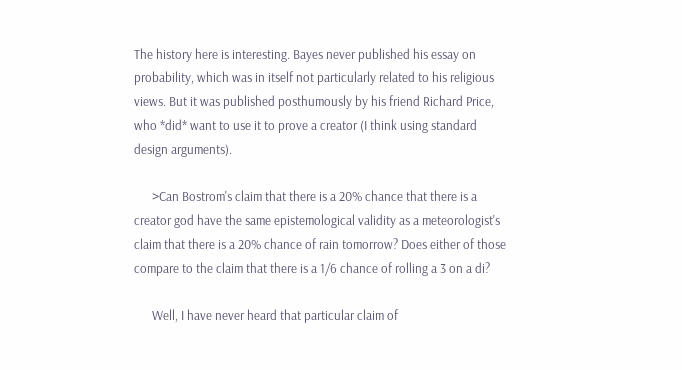The history here is interesting. Bayes never published his essay on probability, which was in itself not particularly related to his religious views. But it was published posthumously by his friend Richard Price, who *did* want to use it to prove a creator (I think using standard design arguments).

      >Can Bostrom's claim that there is a 20% chance that there is a creator god have the same epistemological validity as a meteorologist's claim that there is a 20% chance of rain tomorrow? Does either of those compare to the claim that there is a 1/6 chance of rolling a 3 on a di?

      Well, I have never heard that particular claim of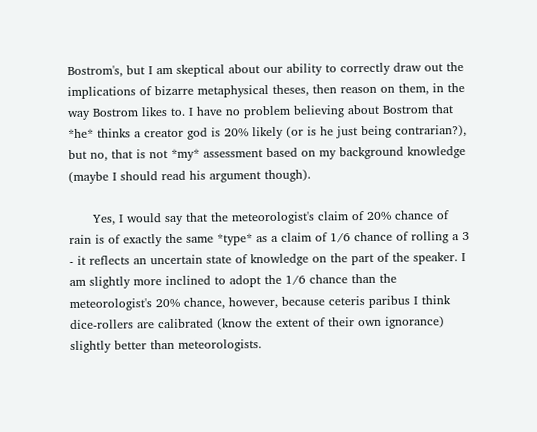Bostrom's, but I am skeptical about our ability to correctly draw out the implications of bizarre metaphysical theses, then reason on them, in the way Bostrom likes to. I have no problem believing about Bostrom that *he* thinks a creator god is 20% likely (or is he just being contrarian?), but no, that is not *my* assessment based on my background knowledge (maybe I should read his argument though).

      Yes, I would say that the meteorologist's claim of 20% chance of rain is of exactly the same *type* as a claim of 1/6 chance of rolling a 3 - it reflects an uncertain state of knowledge on the part of the speaker. I am slightly more inclined to adopt the 1/6 chance than the meteorologist's 20% chance, however, because ceteris paribus I think dice-rollers are calibrated (know the extent of their own ignorance) slightly better than meteorologists.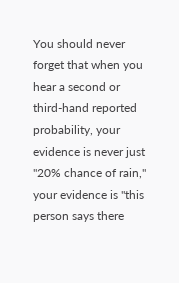You should never forget that when you hear a second or third-hand reported probability, your evidence is never just "20% chance of rain," your evidence is "this person says there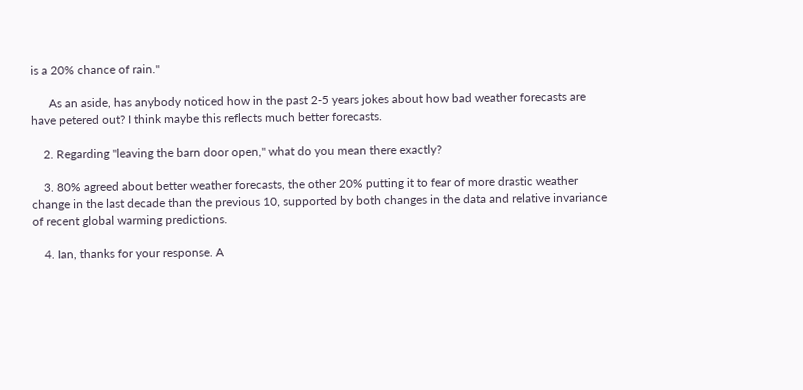is a 20% chance of rain."

      As an aside, has anybody noticed how in the past 2-5 years jokes about how bad weather forecasts are have petered out? I think maybe this reflects much better forecasts.

    2. Regarding "leaving the barn door open," what do you mean there exactly?

    3. 80% agreed about better weather forecasts, the other 20% putting it to fear of more drastic weather change in the last decade than the previous 10, supported by both changes in the data and relative invariance of recent global warming predictions.

    4. Ian, thanks for your response. A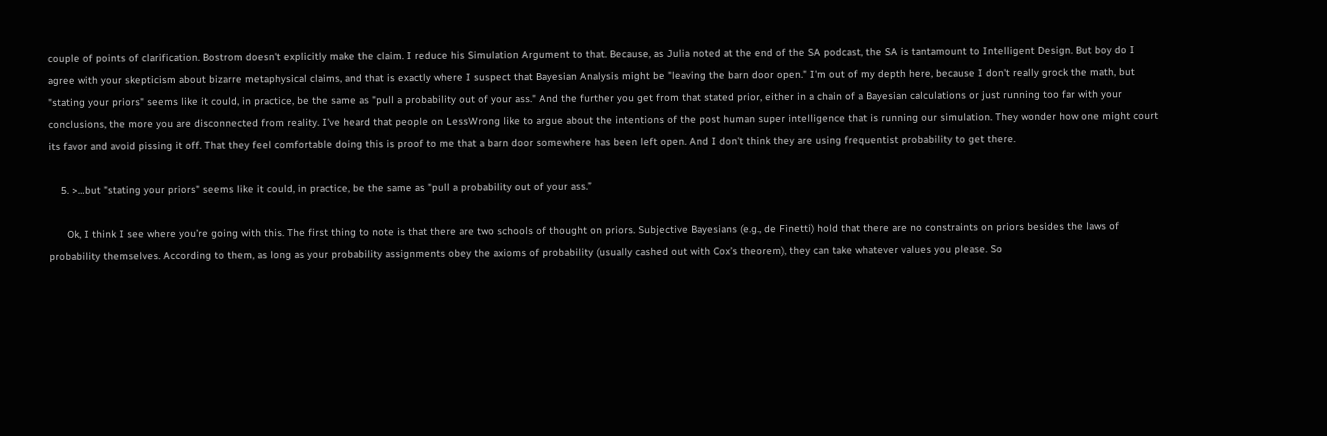couple of points of clarification. Bostrom doesn't explicitly make the claim. I reduce his Simulation Argument to that. Because, as Julia noted at the end of the SA podcast, the SA is tantamount to Intelligent Design. But boy do I agree with your skepticism about bizarre metaphysical claims, and that is exactly where I suspect that Bayesian Analysis might be "leaving the barn door open." I'm out of my depth here, because I don't really grock the math, but "stating your priors" seems like it could, in practice, be the same as "pull a probability out of your ass." And the further you get from that stated prior, either in a chain of a Bayesian calculations or just running too far with your conclusions, the more you are disconnected from reality. I've heard that people on LessWrong like to argue about the intentions of the post human super intelligence that is running our simulation. They wonder how one might court its favor and avoid pissing it off. That they feel comfortable doing this is proof to me that a barn door somewhere has been left open. And I don't think they are using frequentist probability to get there.

    5. >…but "stating your priors" seems like it could, in practice, be the same as "pull a probability out of your ass.”

      Ok, I think I see where you’re going with this. The first thing to note is that there are two schools of thought on priors. Subjective Bayesians (e.g., de Finetti) hold that there are no constraints on priors besides the laws of probability themselves. According to them, as long as your probability assignments obey the axioms of probability (usually cashed out with Cox’s theorem), they can take whatever values you please. So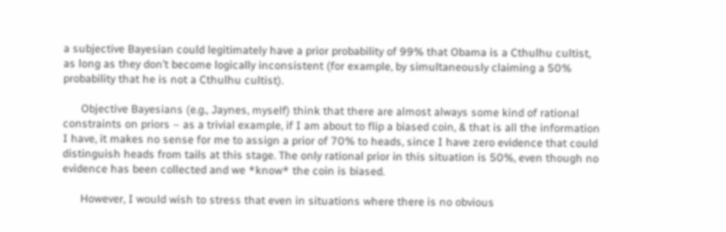a subjective Bayesian could legitimately have a prior probability of 99% that Obama is a Cthulhu cultist, as long as they don’t become logically inconsistent (for example, by simultaneously claiming a 50% probability that he is not a Cthulhu cultist).

      Objective Bayesians (e.g., Jaynes, myself) think that there are almost always some kind of rational constraints on priors – as a trivial example, if I am about to flip a biased coin, & that is all the information I have, it makes no sense for me to assign a prior of 70% to heads, since I have zero evidence that could distinguish heads from tails at this stage. The only rational prior in this situation is 50%, even though no evidence has been collected and we *know* the coin is biased.

      However, I would wish to stress that even in situations where there is no obvious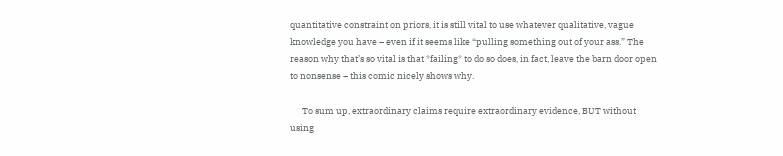quantitative constraint on priors, it is still vital to use whatever qualitative, vague knowledge you have – even if it seems like “pulling something out of your ass.” The reason why that’s so vital is that *failing* to do so does, in fact, leave the barn door open to nonsense – this comic nicely shows why.

      To sum up, extraordinary claims require extraordinary evidence, BUT without using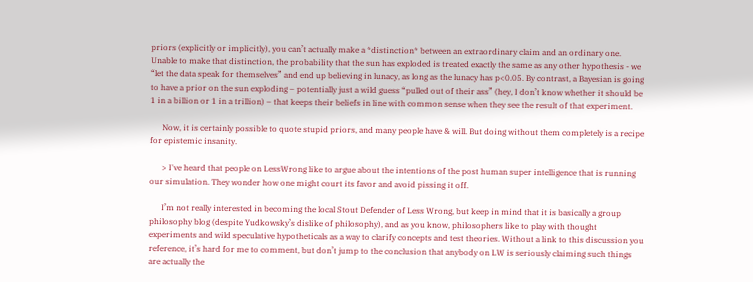priors (explicitly or implicitly), you can’t actually make a *distinction* between an extraordinary claim and an ordinary one. Unable to make that distinction, the probability that the sun has exploded is treated exactly the same as any other hypothesis - we “let the data speak for themselves” and end up believing in lunacy, as long as the lunacy has p<0.05. By contrast, a Bayesian is going to have a prior on the sun exploding – potentially just a wild guess “pulled out of their ass” (hey, I don’t know whether it should be 1 in a billion or 1 in a trillion) – that keeps their beliefs in line with common sense when they see the result of that experiment.

      Now, it is certainly possible to quote stupid priors, and many people have & will. But doing without them completely is a recipe for epistemic insanity.

      > I've heard that people on LessWrong like to argue about the intentions of the post human super intelligence that is running our simulation. They wonder how one might court its favor and avoid pissing it off.

      I’m not really interested in becoming the local Stout Defender of Less Wrong, but keep in mind that it is basically a group philosophy blog (despite Yudkowsky’s dislike of philosophy), and as you know, philosophers like to play with thought experiments and wild speculative hypotheticals as a way to clarify concepts and test theories. Without a link to this discussion you reference, it’s hard for me to comment, but don’t jump to the conclusion that anybody on LW is seriously claiming such things are actually the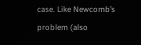case. Like Newcomb’s problem (also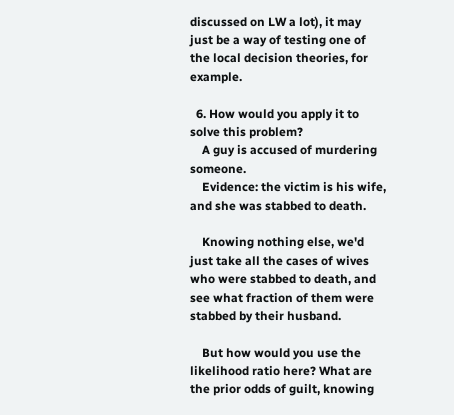discussed on LW a lot), it may just be a way of testing one of the local decision theories, for example.

  6. How would you apply it to solve this problem?
    A guy is accused of murdering someone.
    Evidence: the victim is his wife, and she was stabbed to death.

    Knowing nothing else, we'd just take all the cases of wives who were stabbed to death, and see what fraction of them were stabbed by their husband.

    But how would you use the likelihood ratio here? What are the prior odds of guilt, knowing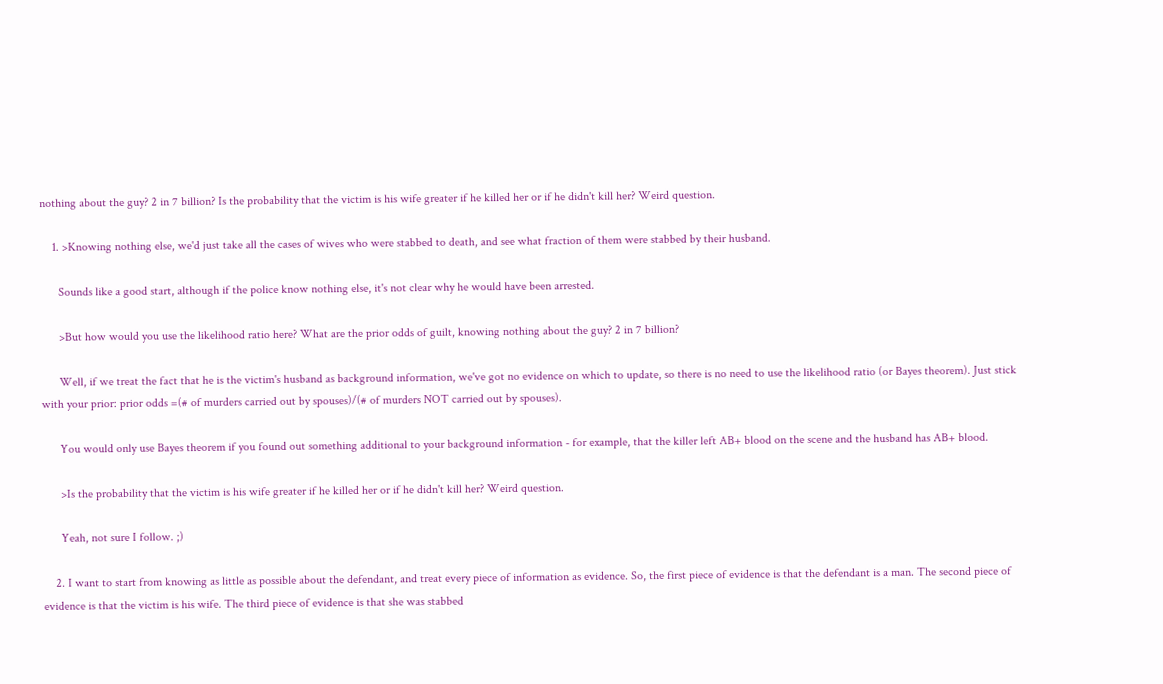nothing about the guy? 2 in 7 billion? Is the probability that the victim is his wife greater if he killed her or if he didn't kill her? Weird question.

    1. >Knowing nothing else, we'd just take all the cases of wives who were stabbed to death, and see what fraction of them were stabbed by their husband.

      Sounds like a good start, although if the police know nothing else, it's not clear why he would have been arrested.

      >But how would you use the likelihood ratio here? What are the prior odds of guilt, knowing nothing about the guy? 2 in 7 billion?

      Well, if we treat the fact that he is the victim's husband as background information, we've got no evidence on which to update, so there is no need to use the likelihood ratio (or Bayes theorem). Just stick with your prior: prior odds =(# of murders carried out by spouses)/(# of murders NOT carried out by spouses).

      You would only use Bayes theorem if you found out something additional to your background information - for example, that the killer left AB+ blood on the scene and the husband has AB+ blood.

      >Is the probability that the victim is his wife greater if he killed her or if he didn't kill her? Weird question.

      Yeah, not sure I follow. ;)

    2. I want to start from knowing as little as possible about the defendant, and treat every piece of information as evidence. So, the first piece of evidence is that the defendant is a man. The second piece of evidence is that the victim is his wife. The third piece of evidence is that she was stabbed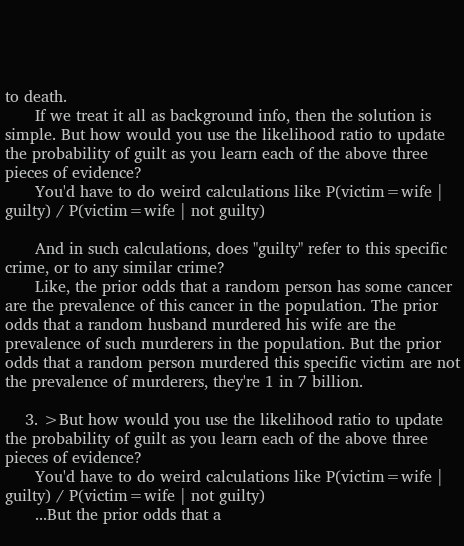to death.
      If we treat it all as background info, then the solution is simple. But how would you use the likelihood ratio to update the probability of guilt as you learn each of the above three pieces of evidence?
      You'd have to do weird calculations like P(victim=wife | guilty) / P(victim=wife | not guilty)

      And in such calculations, does "guilty" refer to this specific crime, or to any similar crime?
      Like, the prior odds that a random person has some cancer are the prevalence of this cancer in the population. The prior odds that a random husband murdered his wife are the prevalence of such murderers in the population. But the prior odds that a random person murdered this specific victim are not the prevalence of murderers, they're 1 in 7 billion.

    3. >But how would you use the likelihood ratio to update the probability of guilt as you learn each of the above three pieces of evidence?
      You'd have to do weird calculations like P(victim=wife | guilty) / P(victim=wife | not guilty)
      ...But the prior odds that a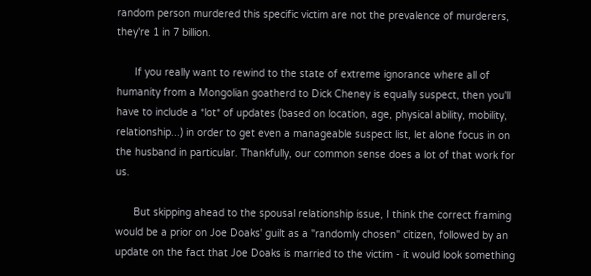random person murdered this specific victim are not the prevalence of murderers, they're 1 in 7 billion.

      If you really want to rewind to the state of extreme ignorance where all of humanity from a Mongolian goatherd to Dick Cheney is equally suspect, then you'll have to include a *lot* of updates (based on location, age, physical ability, mobility, relationship...) in order to get even a manageable suspect list, let alone focus in on the husband in particular. Thankfully, our common sense does a lot of that work for us.

      But skipping ahead to the spousal relationship issue, I think the correct framing would be a prior on Joe Doaks' guilt as a "randomly chosen" citizen, followed by an update on the fact that Joe Doaks is married to the victim - it would look something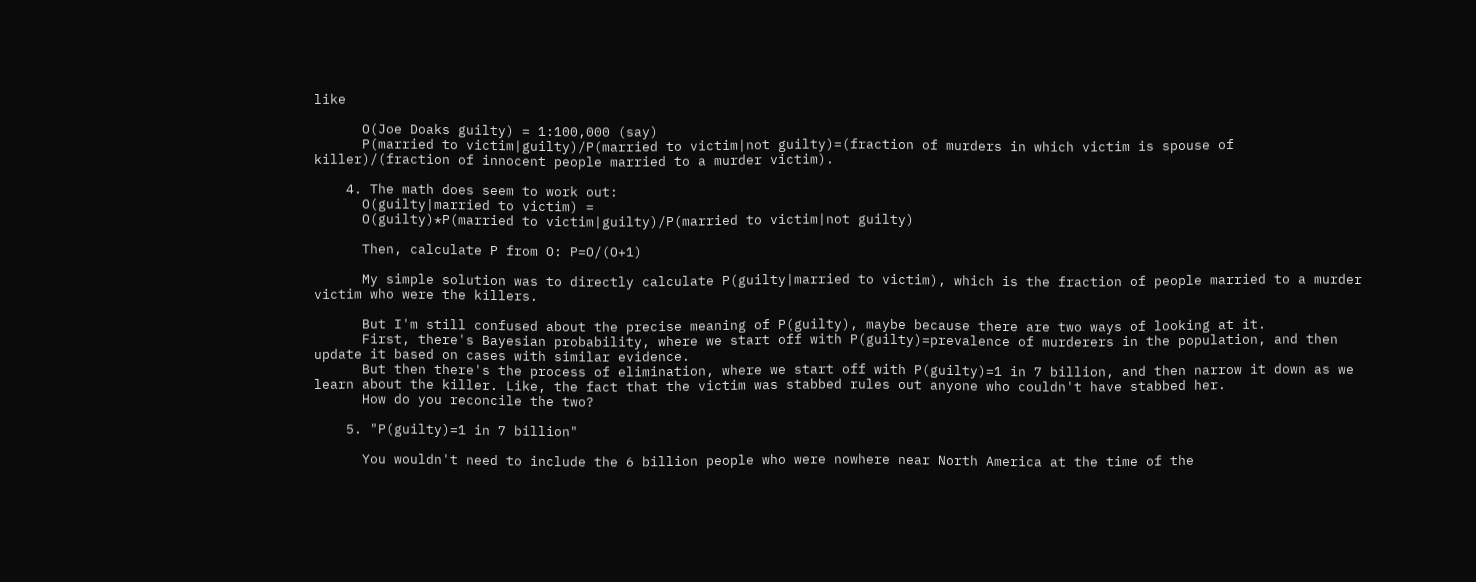like

      O(Joe Doaks guilty) = 1:100,000 (say)
      P(married to victim|guilty)/P(married to victim|not guilty)=(fraction of murders in which victim is spouse of killer)/(fraction of innocent people married to a murder victim).

    4. The math does seem to work out:
      O(guilty|married to victim) =
      O(guilty)*P(married to victim|guilty)/P(married to victim|not guilty)

      Then, calculate P from O: P=O/(O+1)

      My simple solution was to directly calculate P(guilty|married to victim), which is the fraction of people married to a murder victim who were the killers.

      But I'm still confused about the precise meaning of P(guilty), maybe because there are two ways of looking at it.
      First, there's Bayesian probability, where we start off with P(guilty)=prevalence of murderers in the population, and then update it based on cases with similar evidence.
      But then there's the process of elimination, where we start off with P(guilty)=1 in 7 billion, and then narrow it down as we learn about the killer. Like, the fact that the victim was stabbed rules out anyone who couldn't have stabbed her.
      How do you reconcile the two?

    5. "P(guilty)=1 in 7 billion"

      You wouldn't need to include the 6 billion people who were nowhere near North America at the time of the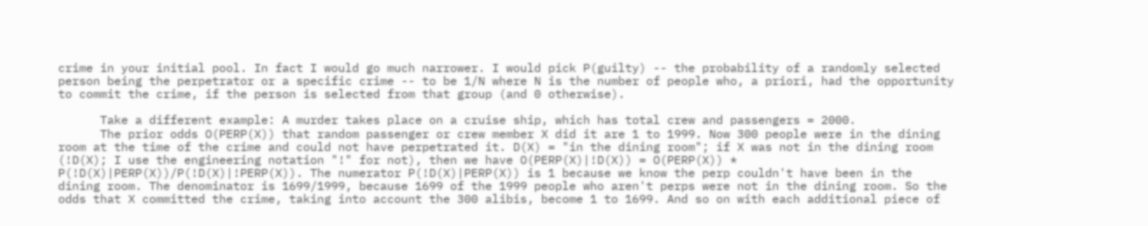crime in your initial pool. In fact I would go much narrower. I would pick P(guilty) -- the probability of a randomly selected person being the perpetrator or a specific crime -- to be 1/N where N is the number of people who, a priori, had the opportunity to commit the crime, if the person is selected from that group (and 0 otherwise).

      Take a different example: A murder takes place on a cruise ship, which has total crew and passengers = 2000.
      The prior odds O(PERP(X)) that random passenger or crew member X did it are 1 to 1999. Now 300 people were in the dining room at the time of the crime and could not have perpetrated it. D(X) = "in the dining room"; if X was not in the dining room (!D(X); I use the engineering notation "!" for not), then we have O(PERP(X)|!D(X)) = O(PERP(X)) * P(!D(X)|PERP(X))/P(!D(X)|!PERP(X)). The numerator P(!D(X)|PERP(X)) is 1 because we know the perp couldn't have been in the dining room. The denominator is 1699/1999, because 1699 of the 1999 people who aren't perps were not in the dining room. So the odds that X committed the crime, taking into account the 300 alibis, become 1 to 1699. And so on with each additional piece of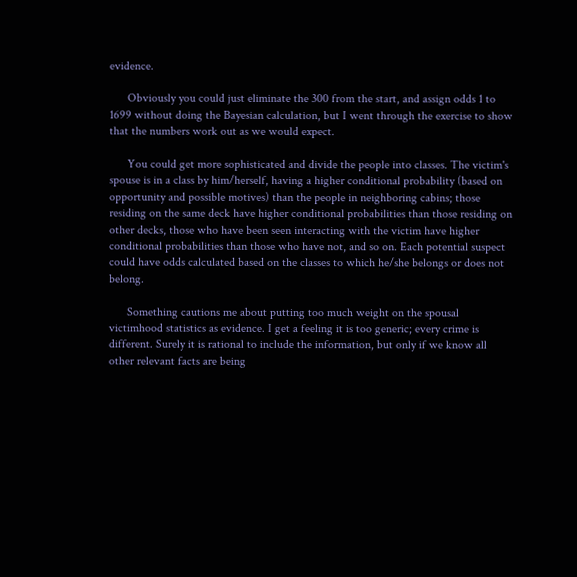evidence.

      Obviously you could just eliminate the 300 from the start, and assign odds 1 to 1699 without doing the Bayesian calculation, but I went through the exercise to show that the numbers work out as we would expect.

      You could get more sophisticated and divide the people into classes. The victim's spouse is in a class by him/herself, having a higher conditional probability (based on opportunity and possible motives) than the people in neighboring cabins; those residing on the same deck have higher conditional probabilities than those residing on other decks, those who have been seen interacting with the victim have higher conditional probabilities than those who have not, and so on. Each potential suspect could have odds calculated based on the classes to which he/she belongs or does not belong.

      Something cautions me about putting too much weight on the spousal victimhood statistics as evidence. I get a feeling it is too generic; every crime is different. Surely it is rational to include the information, but only if we know all other relevant facts are being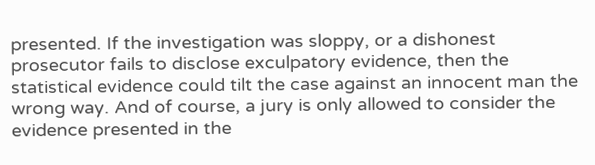presented. If the investigation was sloppy, or a dishonest prosecutor fails to disclose exculpatory evidence, then the statistical evidence could tilt the case against an innocent man the wrong way. And of course, a jury is only allowed to consider the evidence presented in the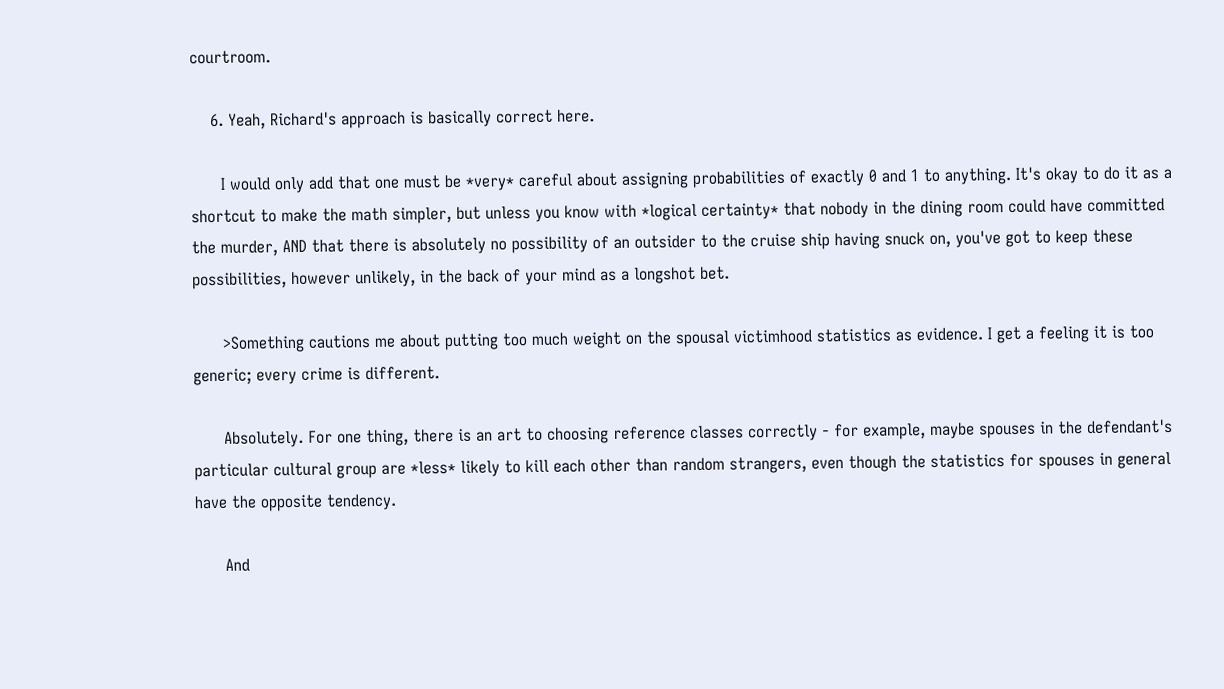courtroom.

    6. Yeah, Richard's approach is basically correct here.

      I would only add that one must be *very* careful about assigning probabilities of exactly 0 and 1 to anything. It's okay to do it as a shortcut to make the math simpler, but unless you know with *logical certainty* that nobody in the dining room could have committed the murder, AND that there is absolutely no possibility of an outsider to the cruise ship having snuck on, you've got to keep these possibilities, however unlikely, in the back of your mind as a longshot bet.

      >Something cautions me about putting too much weight on the spousal victimhood statistics as evidence. I get a feeling it is too generic; every crime is different.

      Absolutely. For one thing, there is an art to choosing reference classes correctly - for example, maybe spouses in the defendant's particular cultural group are *less* likely to kill each other than random strangers, even though the statistics for spouses in general have the opposite tendency.

      And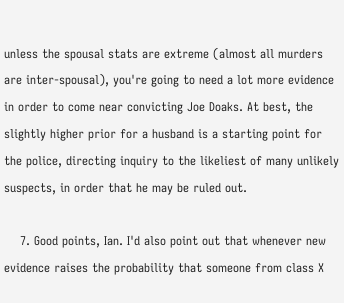unless the spousal stats are extreme (almost all murders are inter-spousal), you're going to need a lot more evidence in order to come near convicting Joe Doaks. At best, the slightly higher prior for a husband is a starting point for the police, directing inquiry to the likeliest of many unlikely suspects, in order that he may be ruled out.

    7. Good points, Ian. I'd also point out that whenever new evidence raises the probability that someone from class X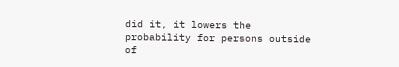did it, it lowers the probability for persons outside of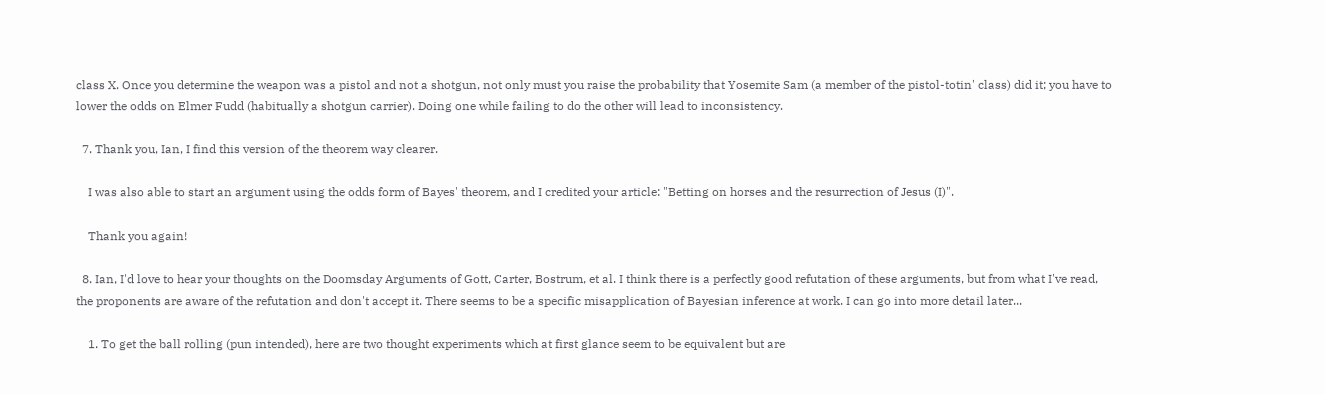class X. Once you determine the weapon was a pistol and not a shotgun, not only must you raise the probability that Yosemite Sam (a member of the pistol-totin' class) did it; you have to lower the odds on Elmer Fudd (habitually a shotgun carrier). Doing one while failing to do the other will lead to inconsistency.

  7. Thank you, Ian, I find this version of the theorem way clearer.

    I was also able to start an argument using the odds form of Bayes' theorem, and I credited your article: "Betting on horses and the resurrection of Jesus (I)".

    Thank you again!

  8. Ian, I'd love to hear your thoughts on the Doomsday Arguments of Gott, Carter, Bostrum, et al. I think there is a perfectly good refutation of these arguments, but from what I've read, the proponents are aware of the refutation and don't accept it. There seems to be a specific misapplication of Bayesian inference at work. I can go into more detail later...

    1. To get the ball rolling (pun intended), here are two thought experiments which at first glance seem to be equivalent but are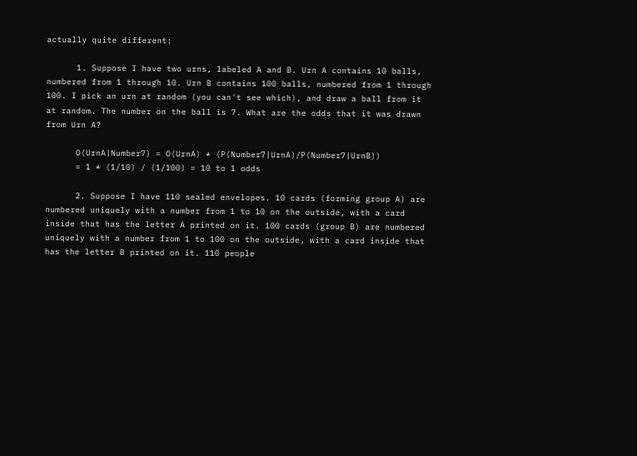actually quite different:

      1. Suppose I have two urns, labeled A and B. Urn A contains 10 balls, numbered from 1 through 10. Urn B contains 100 balls, numbered from 1 through 100. I pick an urn at random (you can't see which), and draw a ball from it at random. The number on the ball is 7. What are the odds that it was drawn from Urn A?

      O(UrnA|Number7) = O(UrnA) * (P(Number7|UrnA)/P(Number7|UrnB))
      = 1 * (1/10) / (1/100) = 10 to 1 odds

      2. Suppose I have 110 sealed envelopes. 10 cards (forming group A) are numbered uniquely with a number from 1 to 10 on the outside, with a card inside that has the letter A printed on it. 100 cards (group B) are numbered uniquely with a number from 1 to 100 on the outside, with a card inside that has the letter B printed on it. 110 people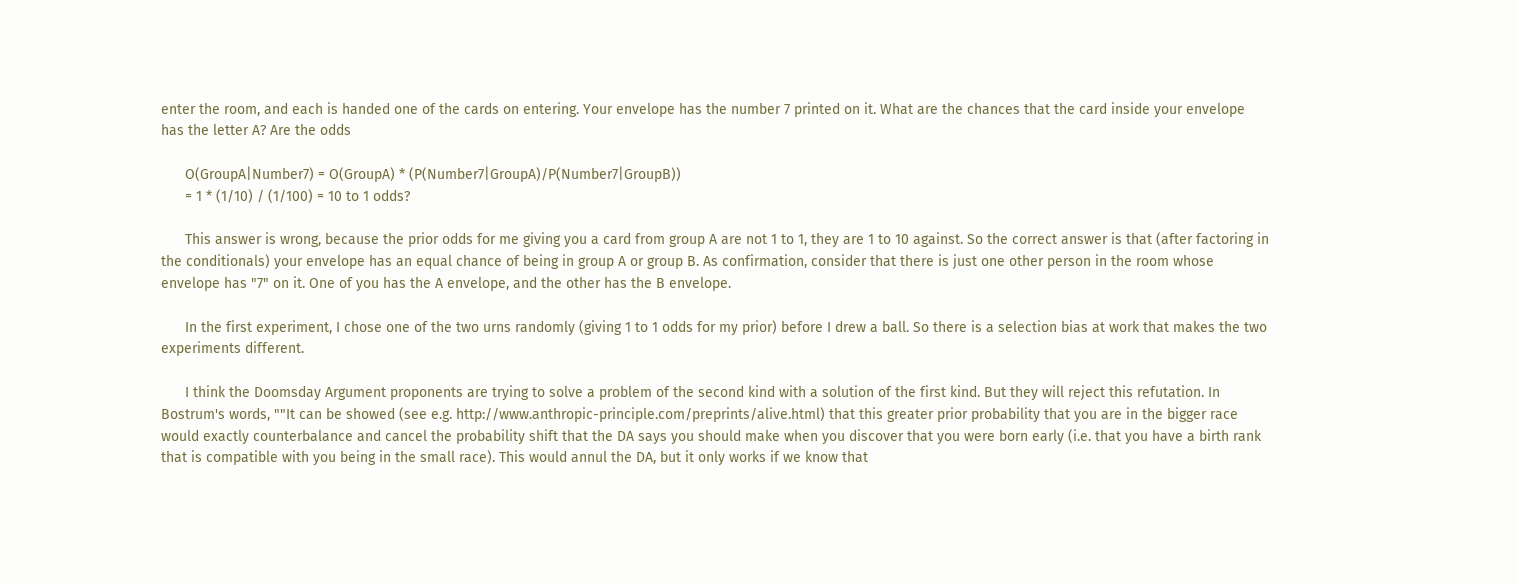enter the room, and each is handed one of the cards on entering. Your envelope has the number 7 printed on it. What are the chances that the card inside your envelope has the letter A? Are the odds

      O(GroupA|Number7) = O(GroupA) * (P(Number7|GroupA)/P(Number7|GroupB))
      = 1 * (1/10) / (1/100) = 10 to 1 odds?

      This answer is wrong, because the prior odds for me giving you a card from group A are not 1 to 1, they are 1 to 10 against. So the correct answer is that (after factoring in the conditionals) your envelope has an equal chance of being in group A or group B. As confirmation, consider that there is just one other person in the room whose envelope has "7" on it. One of you has the A envelope, and the other has the B envelope.

      In the first experiment, I chose one of the two urns randomly (giving 1 to 1 odds for my prior) before I drew a ball. So there is a selection bias at work that makes the two experiments different.

      I think the Doomsday Argument proponents are trying to solve a problem of the second kind with a solution of the first kind. But they will reject this refutation. In Bostrum's words, ""It can be showed (see e.g. http://www.anthropic-principle.com/preprints/alive.html) that this greater prior probability that you are in the bigger race would exactly counterbalance and cancel the probability shift that the DA says you should make when you discover that you were born early (i.e. that you have a birth rank that is compatible with you being in the small race). This would annul the DA, but it only works if we know that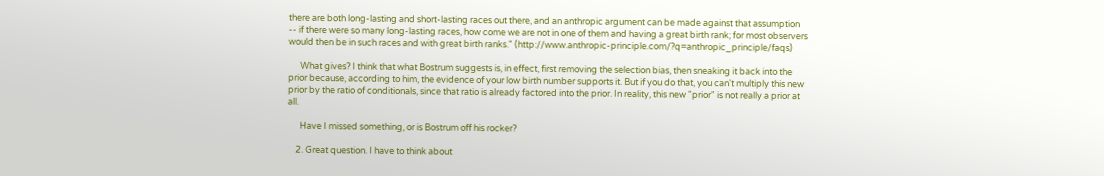there are both long-lasting and short-lasting races out there, and an anthropic argument can be made against that assumption -- if there were so many long-lasting races, how come we are not in one of them and having a great birth rank; for most observers would then be in such races and with great birth ranks." (http://www.anthropic-principle.com/?q=anthropic_principle/faqs)

      What gives? I think that what Bostrum suggests is, in effect, first removing the selection bias, then sneaking it back into the prior because, according to him, the evidence of your low birth number supports it. But if you do that, you can't multiply this new prior by the ratio of conditionals, since that ratio is already factored into the prior. In reality, this new "prior" is not really a prior at all.

      Have I missed something, or is Bostrum off his rocker?

    2. Great question. I have to think about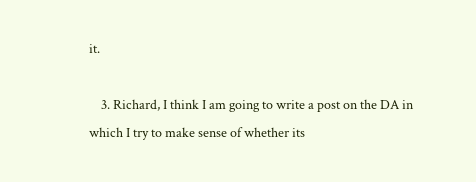it.

    3. Richard, I think I am going to write a post on the DA in which I try to make sense of whether its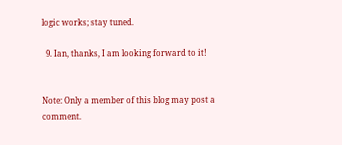logic works; stay tuned.

  9. Ian, thanks, I am looking forward to it!


Note: Only a member of this blog may post a comment.